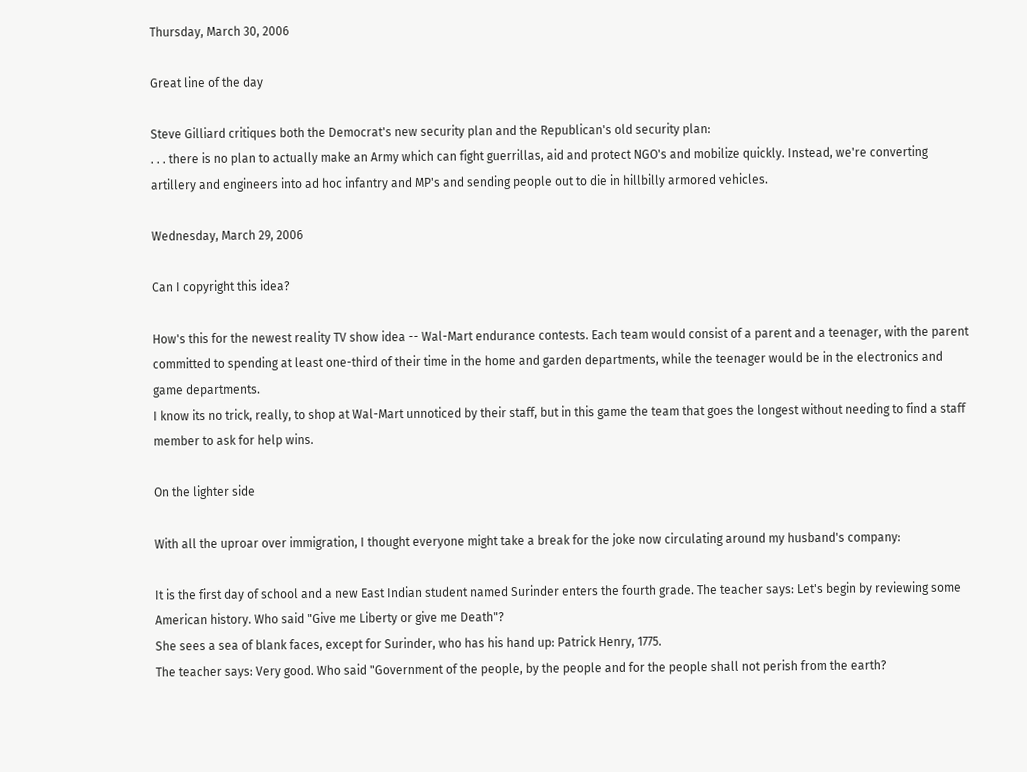Thursday, March 30, 2006

Great line of the day

Steve Gilliard critiques both the Democrat's new security plan and the Republican's old security plan:
. . . there is no plan to actually make an Army which can fight guerrillas, aid and protect NGO's and mobilize quickly. Instead, we're converting artillery and engineers into ad hoc infantry and MP's and sending people out to die in hillbilly armored vehicles.

Wednesday, March 29, 2006

Can I copyright this idea?

How's this for the newest reality TV show idea -- Wal-Mart endurance contests. Each team would consist of a parent and a teenager, with the parent committed to spending at least one-third of their time in the home and garden departments, while the teenager would be in the electronics and game departments.
I know its no trick, really, to shop at Wal-Mart unnoticed by their staff, but in this game the team that goes the longest without needing to find a staff member to ask for help wins.

On the lighter side

With all the uproar over immigration, I thought everyone might take a break for the joke now circulating around my husband's company:

It is the first day of school and a new East Indian student named Surinder enters the fourth grade. The teacher says: Let's begin by reviewing some American history. Who said "Give me Liberty or give me Death"?
She sees a sea of blank faces, except for Surinder, who has his hand up: Patrick Henry, 1775.
The teacher says: Very good. Who said "Government of the people, by the people and for the people shall not perish from the earth?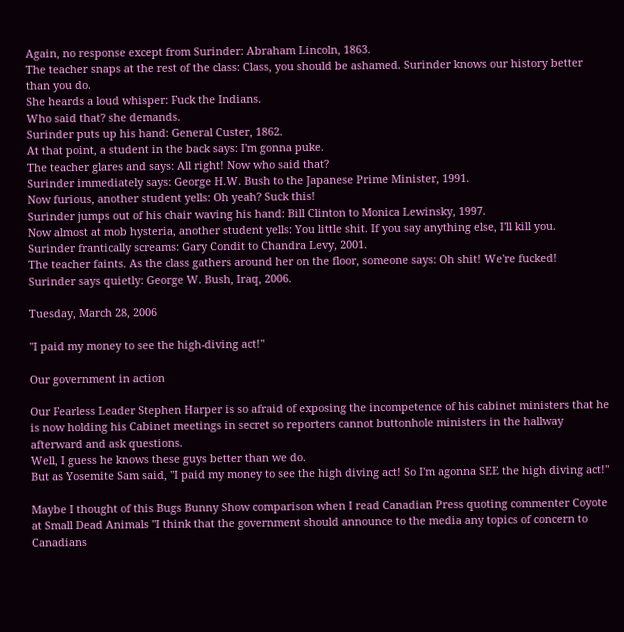Again, no response except from Surinder: Abraham Lincoln, 1863.
The teacher snaps at the rest of the class: Class, you should be ashamed. Surinder knows our history better than you do.
She heards a loud whisper: Fuck the Indians.
Who said that? she demands.
Surinder puts up his hand: General Custer, 1862.
At that point, a student in the back says: I'm gonna puke.
The teacher glares and says: All right! Now who said that?
Surinder immediately says: George H.W. Bush to the Japanese Prime Minister, 1991.
Now furious, another student yells: Oh yeah? Suck this!
Surinder jumps out of his chair waving his hand: Bill Clinton to Monica Lewinsky, 1997.
Now almost at mob hysteria, another student yells: You little shit. If you say anything else, I'll kill you.
Surinder frantically screams: Gary Condit to Chandra Levy, 2001.
The teacher faints. As the class gathers around her on the floor, someone says: Oh shit! We're fucked!
Surinder says quietly: George W. Bush, Iraq, 2006.

Tuesday, March 28, 2006

"I paid my money to see the high-diving act!"

Our government in action

Our Fearless Leader Stephen Harper is so afraid of exposing the incompetence of his cabinet ministers that he is now holding his Cabinet meetings in secret so reporters cannot buttonhole ministers in the hallway afterward and ask questions.
Well, I guess he knows these guys better than we do.
But as Yosemite Sam said, "I paid my money to see the high diving act! So I'm agonna SEE the high diving act!"

Maybe I thought of this Bugs Bunny Show comparison when I read Canadian Press quoting commenter Coyote at Small Dead Animals "I think that the government should announce to the media any topics of concern to Canadians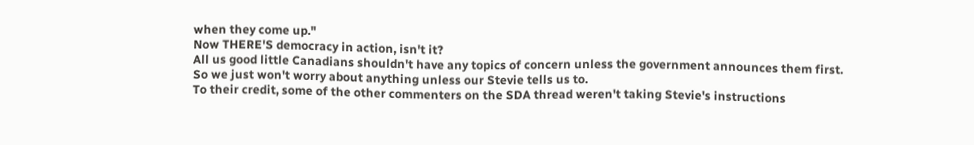when they come up."
Now THERE'S democracy in action, isn't it?
All us good little Canadians shouldn't have any topics of concern unless the government announces them first.
So we just won't worry about anything unless our Stevie tells us to.
To their credit, some of the other commenters on the SDA thread weren't taking Stevie's instructions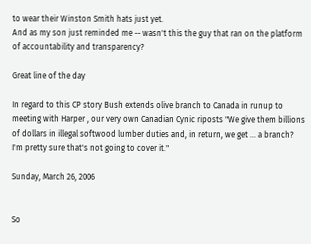to wear their Winston Smith hats just yet.
And as my son just reminded me -- wasn't this the guy that ran on the platform of accountability and transparency?

Great line of the day

In regard to this CP story Bush extends olive branch to Canada in runup to meeting with Harper , our very own Canadian Cynic riposts "We give them billions of dollars in illegal softwood lumber duties and, in return, we get ... a branch? I'm pretty sure that's not going to cover it."

Sunday, March 26, 2006


So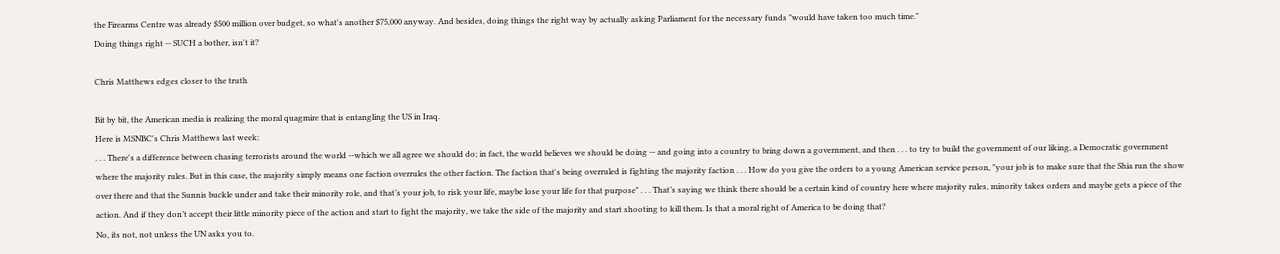the Firearms Centre was already $500 million over budget, so what's another $75,000 anyway. And besides, doing things the right way by actually asking Parliament for the necessary funds "would have taken too much time."
Doing things right -- SUCH a bother, isn't it?

Chris Matthews edges closer to the truth

Bit by bit, the American media is realizing the moral quagmire that is entangling the US in Iraq.
Here is MSNBC's Chris Matthews last week:
. . . There's a difference between chasing terrorists around the world --which we all agree we should do; in fact, the world believes we should be doing -- and going into a country to bring down a government, and then . . . to try to build the government of our liking, a Democratic government where the majority rules. But in this case, the majority simply means one faction overrules the other faction. The faction that's being overruled is fighting the majority faction . . . How do you give the orders to a young American service person, "your job is to make sure that the Shia run the show over there and that the Sunnis buckle under and take their minority role, and that’s your job, to risk your life, maybe lose your life for that purpose" . . . That’s saying we think there should be a certain kind of country here where majority rules, minority takes orders and maybe gets a piece of the action. And if they don’t accept their little minority piece of the action and start to fight the majority, we take the side of the majority and start shooting to kill them. Is that a moral right of America to be doing that?
No, its not, not unless the UN asks you to.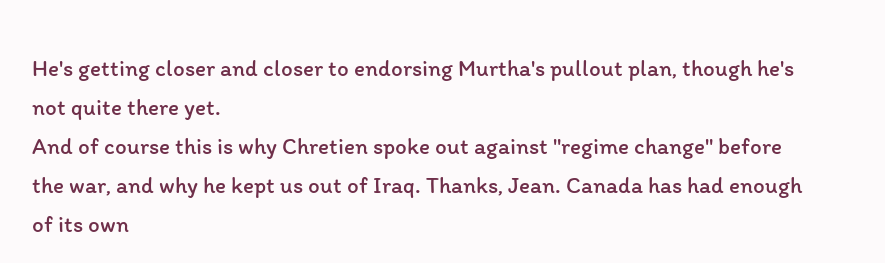He's getting closer and closer to endorsing Murtha's pullout plan, though he's not quite there yet.
And of course this is why Chretien spoke out against "regime change" before the war, and why he kept us out of Iraq. Thanks, Jean. Canada has had enough of its own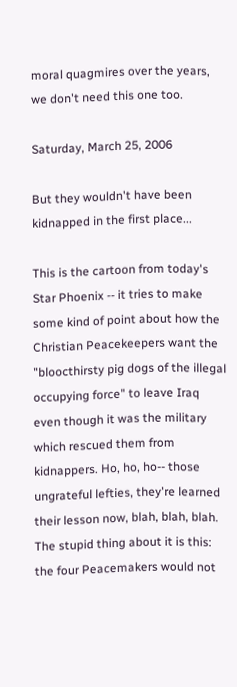moral quagmires over the years, we don't need this one too.

Saturday, March 25, 2006

But they wouldn't have been kidnapped in the first place...

This is the cartoon from today's Star Phoenix -- it tries to make some kind of point about how the Christian Peacekeepers want the "bloocthirsty pig dogs of the illegal occupying force" to leave Iraq even though it was the military which rescued them from kidnappers. Ho, ho, ho-- those ungrateful lefties, they're learned their lesson now, blah, blah, blah.
The stupid thing about it is this:
the four Peacemakers would not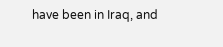have been in Iraq, and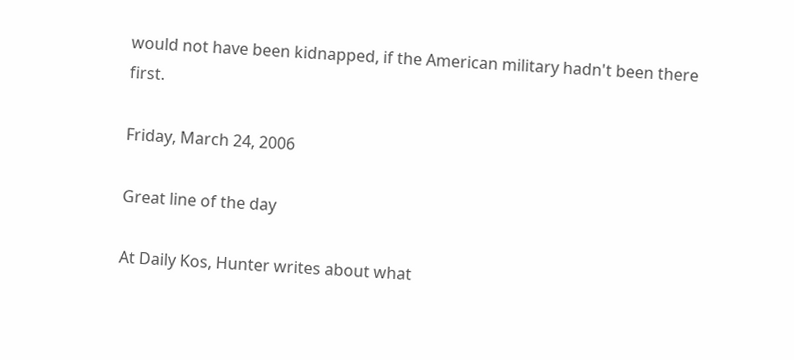would not have been kidnapped, if the American military hadn't been there first.

Friday, March 24, 2006

Great line of the day

At Daily Kos, Hunter writes about what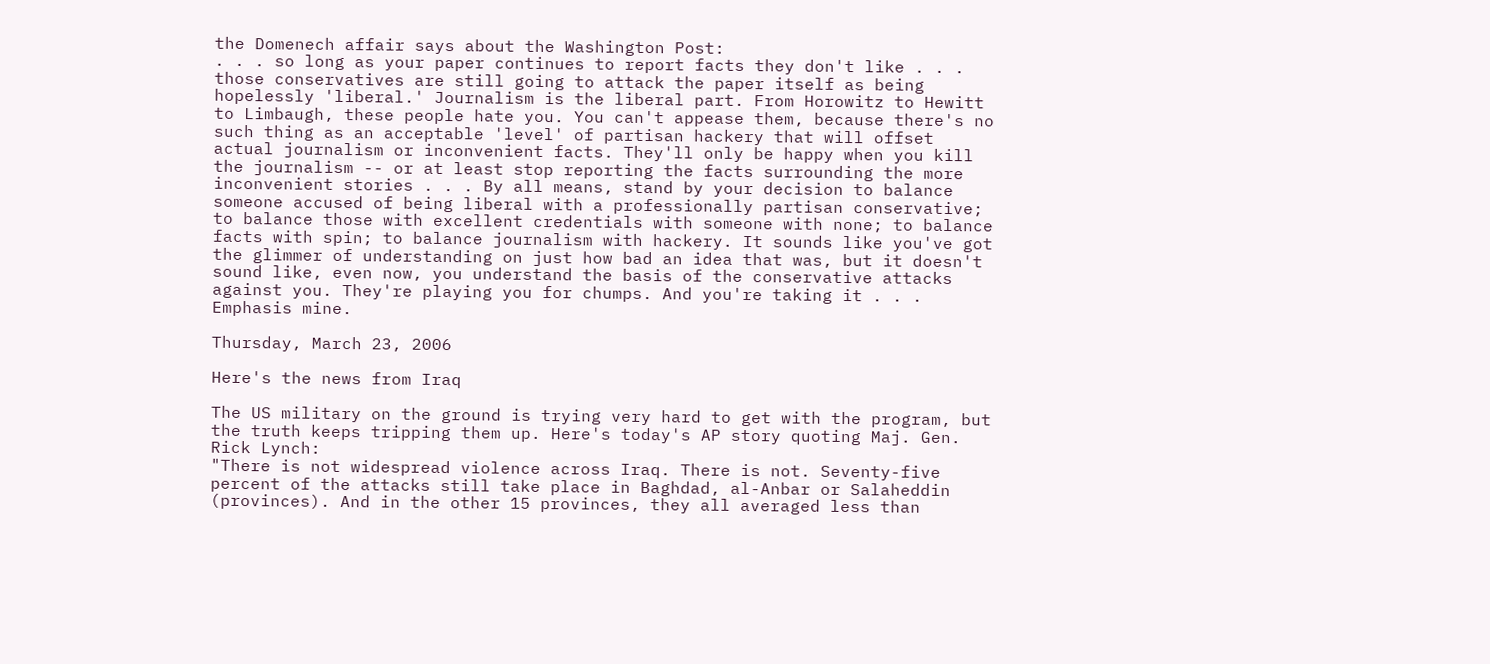the Domenech affair says about the Washington Post:
. . . so long as your paper continues to report facts they don't like . . . those conservatives are still going to attack the paper itself as being hopelessly 'liberal.' Journalism is the liberal part. From Horowitz to Hewitt to Limbaugh, these people hate you. You can't appease them, because there's no such thing as an acceptable 'level' of partisan hackery that will offset actual journalism or inconvenient facts. They'll only be happy when you kill the journalism -- or at least stop reporting the facts surrounding the more inconvenient stories . . . By all means, stand by your decision to balance someone accused of being liberal with a professionally partisan conservative; to balance those with excellent credentials with someone with none; to balance facts with spin; to balance journalism with hackery. It sounds like you've got the glimmer of understanding on just how bad an idea that was, but it doesn't sound like, even now, you understand the basis of the conservative attacks against you. They're playing you for chumps. And you're taking it . . .
Emphasis mine.

Thursday, March 23, 2006

Here's the news from Iraq

The US military on the ground is trying very hard to get with the program, but the truth keeps tripping them up. Here's today's AP story quoting Maj. Gen. Rick Lynch:
"There is not widespread violence across Iraq. There is not. Seventy-five percent of the attacks still take place in Baghdad, al-Anbar or Salaheddin (provinces). And in the other 15 provinces, they all averaged less than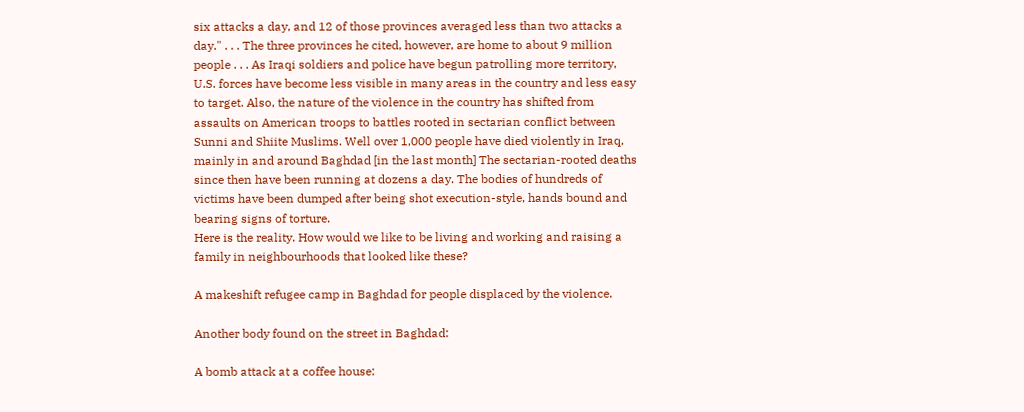six attacks a day, and 12 of those provinces averaged less than two attacks a day." . . . The three provinces he cited, however, are home to about 9 million people . . . As Iraqi soldiers and police have begun patrolling more territory, U.S. forces have become less visible in many areas in the country and less easy to target. Also, the nature of the violence in the country has shifted from assaults on American troops to battles rooted in sectarian conflict between Sunni and Shiite Muslims. Well over 1,000 people have died violently in Iraq, mainly in and around Baghdad [in the last month] The sectarian-rooted deaths since then have been running at dozens a day. The bodies of hundreds of victims have been dumped after being shot execution-style, hands bound and bearing signs of torture.
Here is the reality. How would we like to be living and working and raising a family in neighbourhoods that looked like these?

A makeshift refugee camp in Baghdad for people displaced by the violence.

Another body found on the street in Baghdad:

A bomb attack at a coffee house: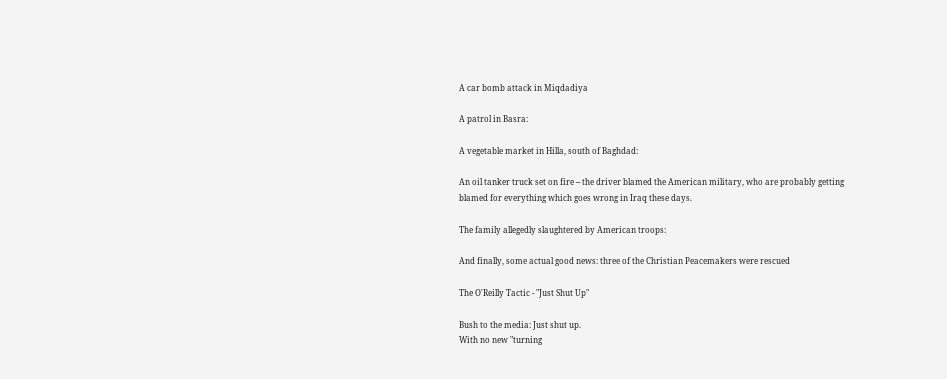A car bomb attack in Miqdadiya

A patrol in Basra:

A vegetable market in Hilla, south of Baghdad:

An oil tanker truck set on fire -- the driver blamed the American military, who are probably getting blamed for everything which goes wrong in Iraq these days.

The family allegedly slaughtered by American troops:

And finally, some actual good news: three of the Christian Peacemakers were rescued

The O'Reilly Tactic - "Just Shut Up"

Bush to the media: Just shut up.
With no new "turning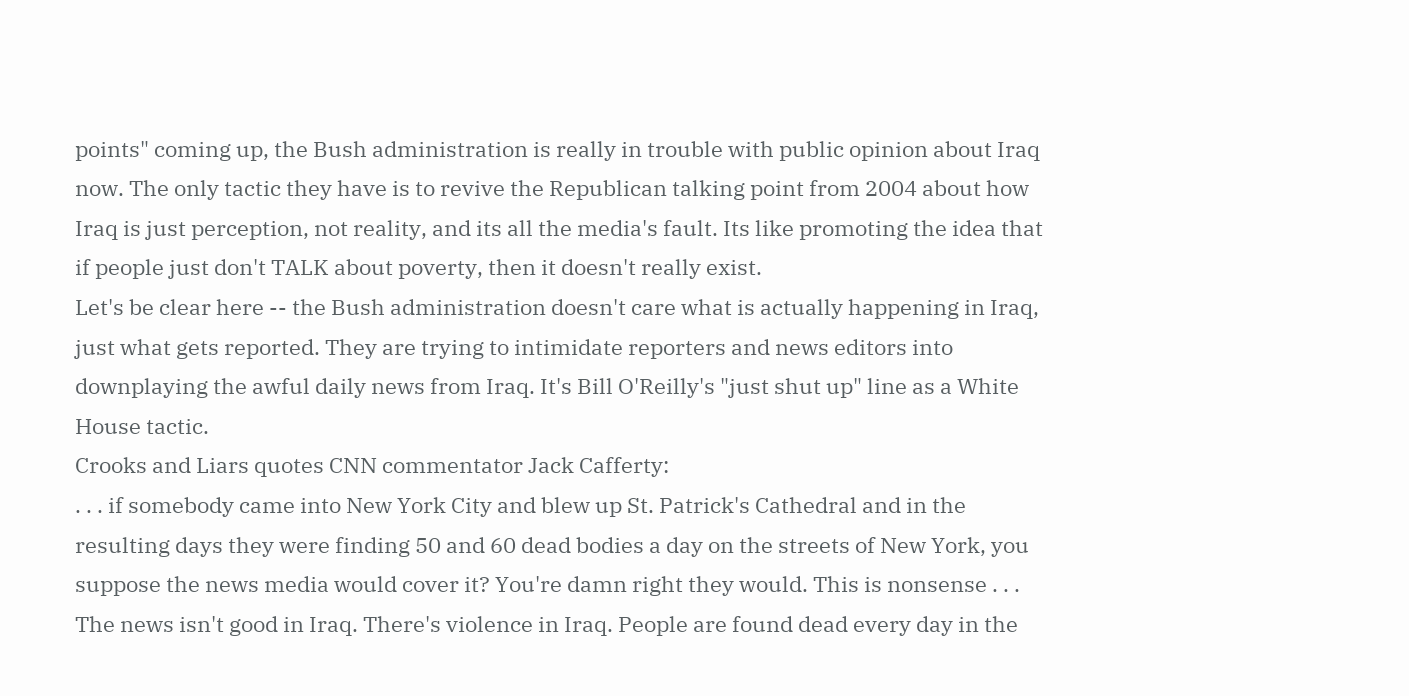points" coming up, the Bush administration is really in trouble with public opinion about Iraq now. The only tactic they have is to revive the Republican talking point from 2004 about how Iraq is just perception, not reality, and its all the media's fault. Its like promoting the idea that if people just don't TALK about poverty, then it doesn't really exist.
Let's be clear here -- the Bush administration doesn't care what is actually happening in Iraq, just what gets reported. They are trying to intimidate reporters and news editors into downplaying the awful daily news from Iraq. It's Bill O'Reilly's "just shut up" line as a White House tactic.
Crooks and Liars quotes CNN commentator Jack Cafferty:
. . . if somebody came into New York City and blew up St. Patrick's Cathedral and in the resulting days they were finding 50 and 60 dead bodies a day on the streets of New York, you suppose the news media would cover it? You're damn right they would. This is nonsense . . . The news isn't good in Iraq. There's violence in Iraq. People are found dead every day in the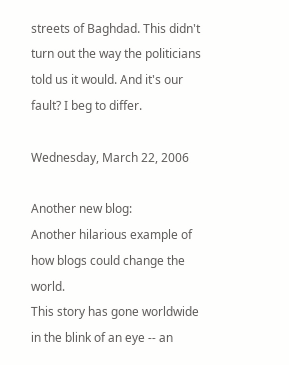streets of Baghdad. This didn't turn out the way the politicians told us it would. And it's our fault? I beg to differ.

Wednesday, March 22, 2006

Another new blog:
Another hilarious example of how blogs could change the world.
This story has gone worldwide in the blink of an eye -- an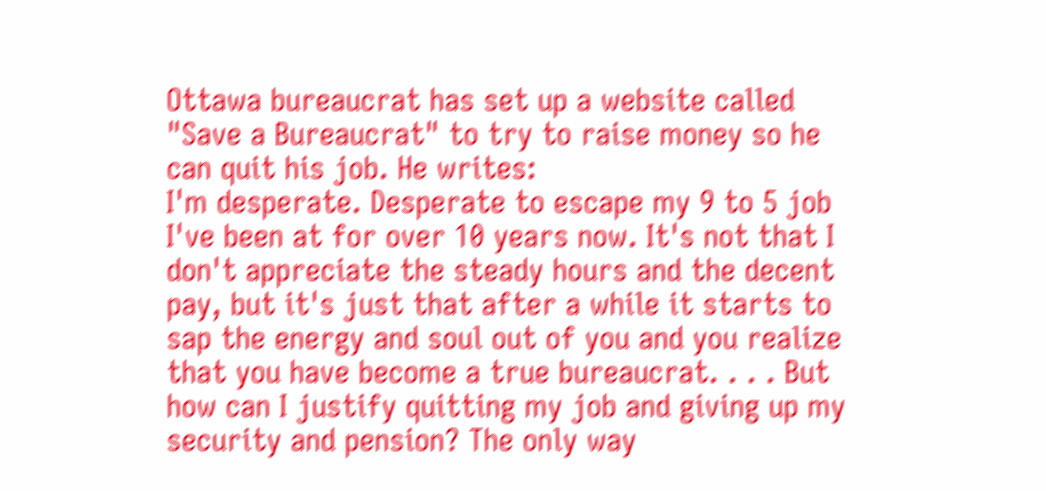Ottawa bureaucrat has set up a website called "Save a Bureaucrat" to try to raise money so he can quit his job. He writes:
I'm desperate. Desperate to escape my 9 to 5 job I've been at for over 10 years now. It's not that I don't appreciate the steady hours and the decent pay, but it's just that after a while it starts to sap the energy and soul out of you and you realize that you have become a true bureaucrat. . . . But how can I justify quitting my job and giving up my security and pension? The only way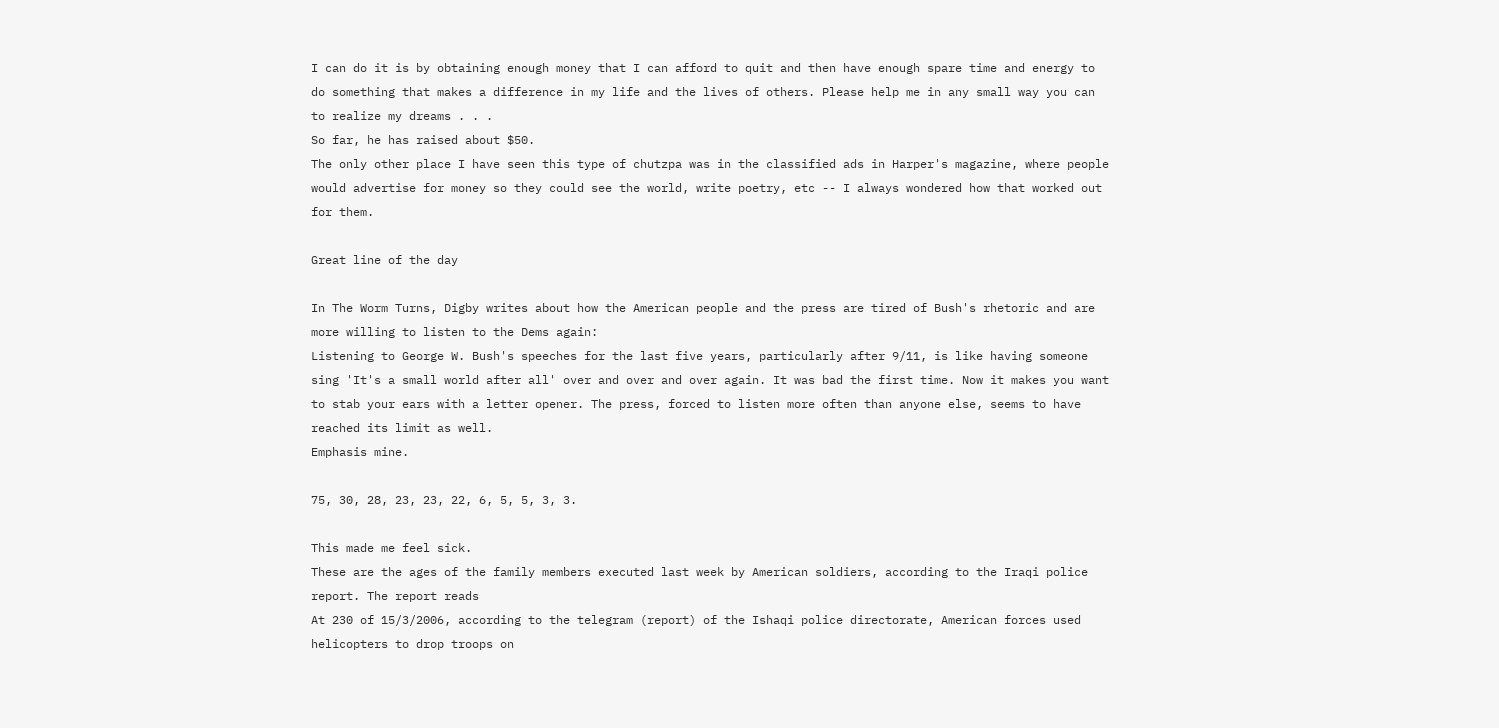I can do it is by obtaining enough money that I can afford to quit and then have enough spare time and energy to do something that makes a difference in my life and the lives of others. Please help me in any small way you can to realize my dreams . . .
So far, he has raised about $50.
The only other place I have seen this type of chutzpa was in the classified ads in Harper's magazine, where people would advertise for money so they could see the world, write poetry, etc -- I always wondered how that worked out for them.

Great line of the day

In The Worm Turns, Digby writes about how the American people and the press are tired of Bush's rhetoric and are more willing to listen to the Dems again:
Listening to George W. Bush's speeches for the last five years, particularly after 9/11, is like having someone sing 'It's a small world after all' over and over and over again. It was bad the first time. Now it makes you want to stab your ears with a letter opener. The press, forced to listen more often than anyone else, seems to have reached its limit as well.
Emphasis mine.

75, 30, 28, 23, 23, 22, 6, 5, 5, 3, 3.

This made me feel sick.
These are the ages of the family members executed last week by American soldiers, according to the Iraqi police report. The report reads
At 230 of 15/3/2006, according to the telegram (report) of the Ishaqi police directorate, American forces used helicopters to drop troops on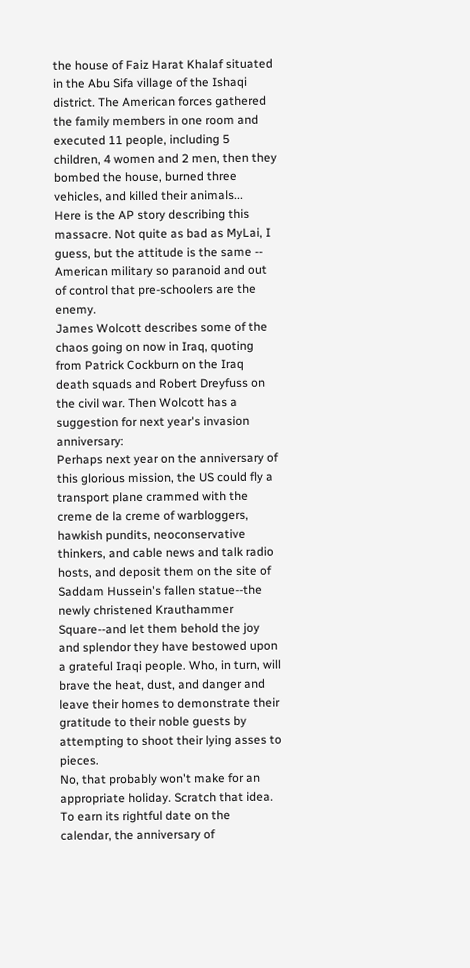the house of Faiz Harat Khalaf situated in the Abu Sifa village of the Ishaqi district. The American forces gathered the family members in one room and executed 11 people, including 5 children, 4 women and 2 men, then they bombed the house, burned three vehicles, and killed their animals...
Here is the AP story describing this massacre. Not quite as bad as MyLai, I guess, but the attitude is the same -- American military so paranoid and out of control that pre-schoolers are the enemy.
James Wolcott describes some of the chaos going on now in Iraq, quoting from Patrick Cockburn on the Iraq death squads and Robert Dreyfuss on the civil war. Then Wolcott has a suggestion for next year's invasion anniversary:
Perhaps next year on the anniversary of this glorious mission, the US could fly a transport plane crammed with the creme de la creme of warbloggers, hawkish pundits, neoconservative thinkers, and cable news and talk radio hosts, and deposit them on the site of Saddam Hussein's fallen statue--the newly christened Krauthammer Square--and let them behold the joy and splendor they have bestowed upon a grateful Iraqi people. Who, in turn, will brave the heat, dust, and danger and leave their homes to demonstrate their gratitude to their noble guests by attempting to shoot their lying asses to pieces.
No, that probably won't make for an appropriate holiday. Scratch that idea.
To earn its rightful date on the calendar, the anniversary of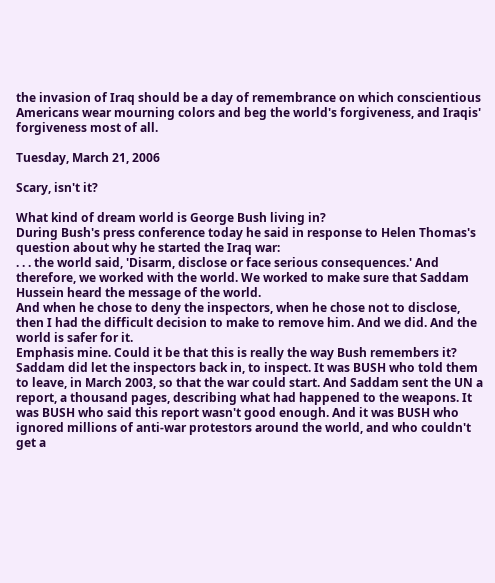the invasion of Iraq should be a day of remembrance on which conscientious Americans wear mourning colors and beg the world's forgiveness, and Iraqis' forgiveness most of all.

Tuesday, March 21, 2006

Scary, isn't it?

What kind of dream world is George Bush living in?
During Bush's press conference today he said in response to Helen Thomas's question about why he started the Iraq war:
. . . the world said, 'Disarm, disclose or face serious consequences.' And therefore, we worked with the world. We worked to make sure that Saddam Hussein heard the message of the world.
And when he chose to deny the inspectors, when he chose not to disclose, then I had the difficult decision to make to remove him. And we did. And the world is safer for it.
Emphasis mine. Could it be that this is really the way Bush remembers it? Saddam did let the inspectors back in, to inspect. It was BUSH who told them to leave, in March 2003, so that the war could start. And Saddam sent the UN a report, a thousand pages, describing what had happened to the weapons. It was BUSH who said this report wasn't good enough. And it was BUSH who ignored millions of anti-war protestors around the world, and who couldn't get a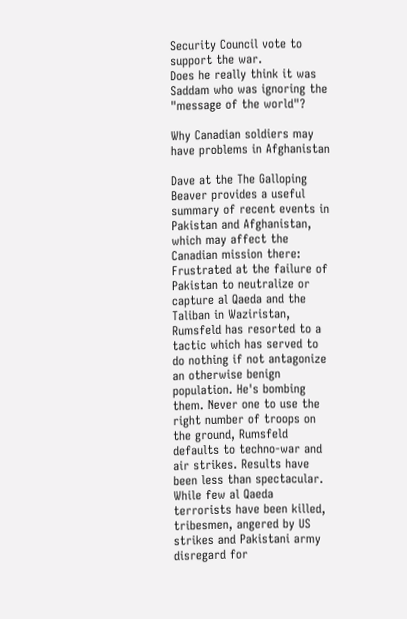Security Council vote to support the war.
Does he really think it was Saddam who was ignoring the "message of the world"?

Why Canadian soldiers may have problems in Afghanistan

Dave at the The Galloping Beaver provides a useful summary of recent events in Pakistan and Afghanistan, which may affect the Canadian mission there:
Frustrated at the failure of Pakistan to neutralize or capture al Qaeda and the Taliban in Waziristan, Rumsfeld has resorted to a tactic which has served to do nothing if not antagonize an otherwise benign population. He's bombing them. Never one to use the right number of troops on the ground, Rumsfeld defaults to techno-war and air strikes. Results have been less than spectacular. While few al Qaeda terrorists have been killed, tribesmen, angered by US strikes and Pakistani army disregard for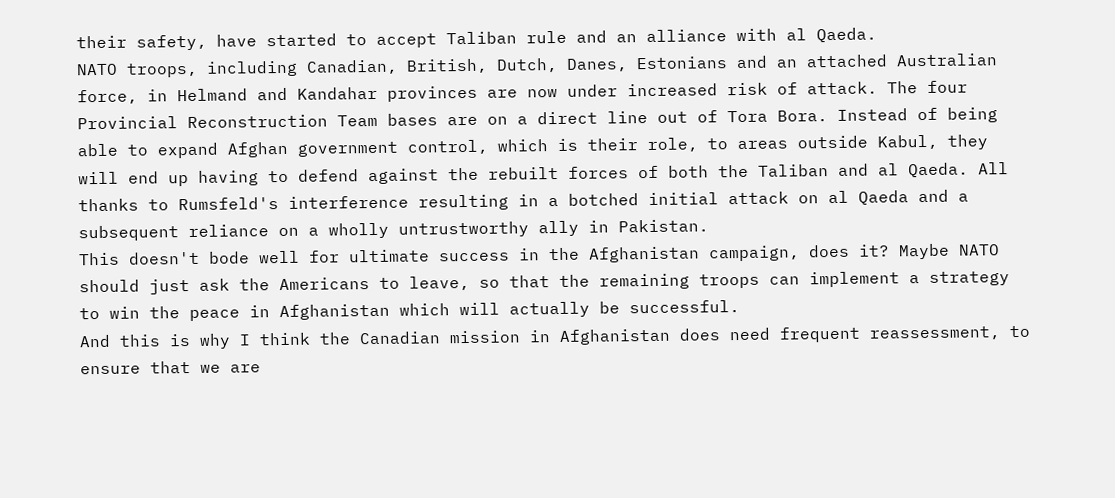their safety, have started to accept Taliban rule and an alliance with al Qaeda.
NATO troops, including Canadian, British, Dutch, Danes, Estonians and an attached Australian force, in Helmand and Kandahar provinces are now under increased risk of attack. The four Provincial Reconstruction Team bases are on a direct line out of Tora Bora. Instead of being able to expand Afghan government control, which is their role, to areas outside Kabul, they will end up having to defend against the rebuilt forces of both the Taliban and al Qaeda. All thanks to Rumsfeld's interference resulting in a botched initial attack on al Qaeda and a subsequent reliance on a wholly untrustworthy ally in Pakistan.
This doesn't bode well for ultimate success in the Afghanistan campaign, does it? Maybe NATO should just ask the Americans to leave, so that the remaining troops can implement a strategy to win the peace in Afghanistan which will actually be successful.
And this is why I think the Canadian mission in Afghanistan does need frequent reassessment, to ensure that we are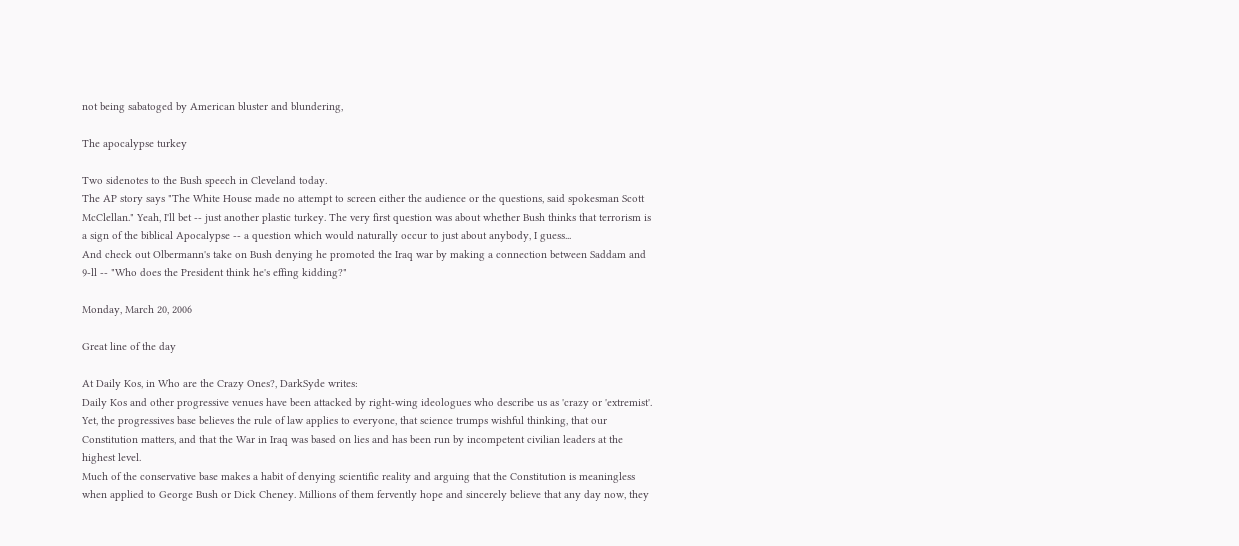not being sabatoged by American bluster and blundering,

The apocalypse turkey

Two sidenotes to the Bush speech in Cleveland today.
The AP story says "The White House made no attempt to screen either the audience or the questions, said spokesman Scott McClellan." Yeah, I'll bet -- just another plastic turkey. The very first question was about whether Bush thinks that terrorism is a sign of the biblical Apocalypse -- a question which would naturally occur to just about anybody, I guess...
And check out Olbermann's take on Bush denying he promoted the Iraq war by making a connection between Saddam and 9-ll -- "Who does the President think he's effing kidding?"

Monday, March 20, 2006

Great line of the day

At Daily Kos, in Who are the Crazy Ones?, DarkSyde writes:
Daily Kos and other progressive venues have been attacked by right-wing ideologues who describe us as 'crazy or 'extremist'. Yet, the progressives base believes the rule of law applies to everyone, that science trumps wishful thinking, that our Constitution matters, and that the War in Iraq was based on lies and has been run by incompetent civilian leaders at the highest level.
Much of the conservative base makes a habit of denying scientific reality and arguing that the Constitution is meaningless when applied to George Bush or Dick Cheney. Millions of them fervently hope and sincerely believe that any day now, they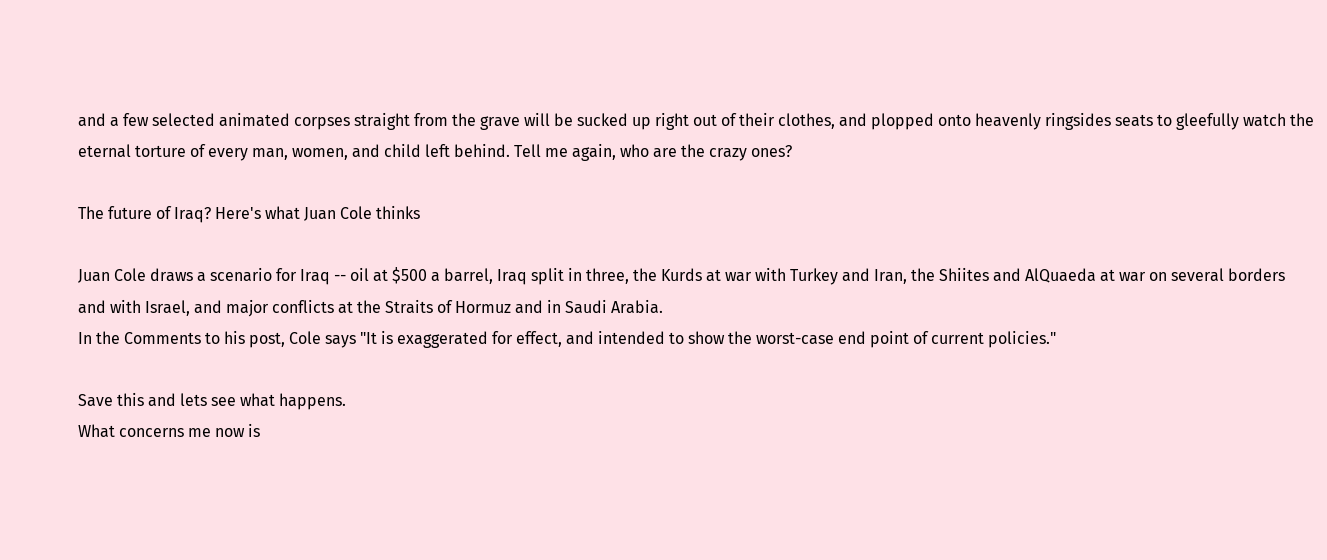and a few selected animated corpses straight from the grave will be sucked up right out of their clothes, and plopped onto heavenly ringsides seats to gleefully watch the eternal torture of every man, women, and child left behind. Tell me again, who are the crazy ones?

The future of Iraq? Here's what Juan Cole thinks

Juan Cole draws a scenario for Iraq -- oil at $500 a barrel, Iraq split in three, the Kurds at war with Turkey and Iran, the Shiites and AlQuaeda at war on several borders and with Israel, and major conflicts at the Straits of Hormuz and in Saudi Arabia.
In the Comments to his post, Cole says "It is exaggerated for effect, and intended to show the worst-case end point of current policies."

Save this and lets see what happens.
What concerns me now is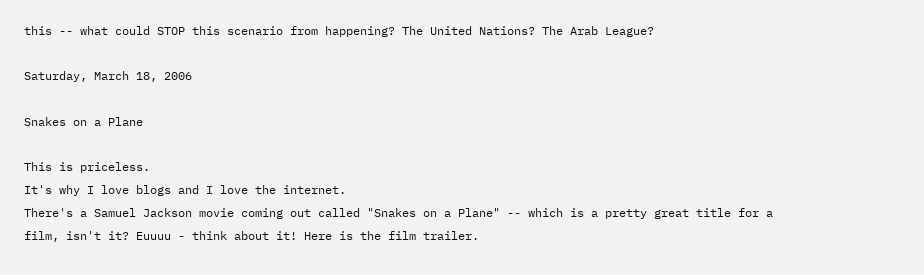this -- what could STOP this scenario from happening? The United Nations? The Arab League?

Saturday, March 18, 2006

Snakes on a Plane

This is priceless.
It's why I love blogs and I love the internet.
There's a Samuel Jackson movie coming out called "Snakes on a Plane" -- which is a pretty great title for a film, isn't it? Euuuu - think about it! Here is the film trailer.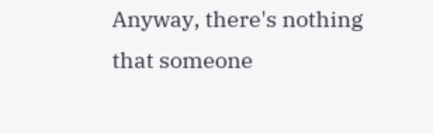Anyway, there's nothing that someone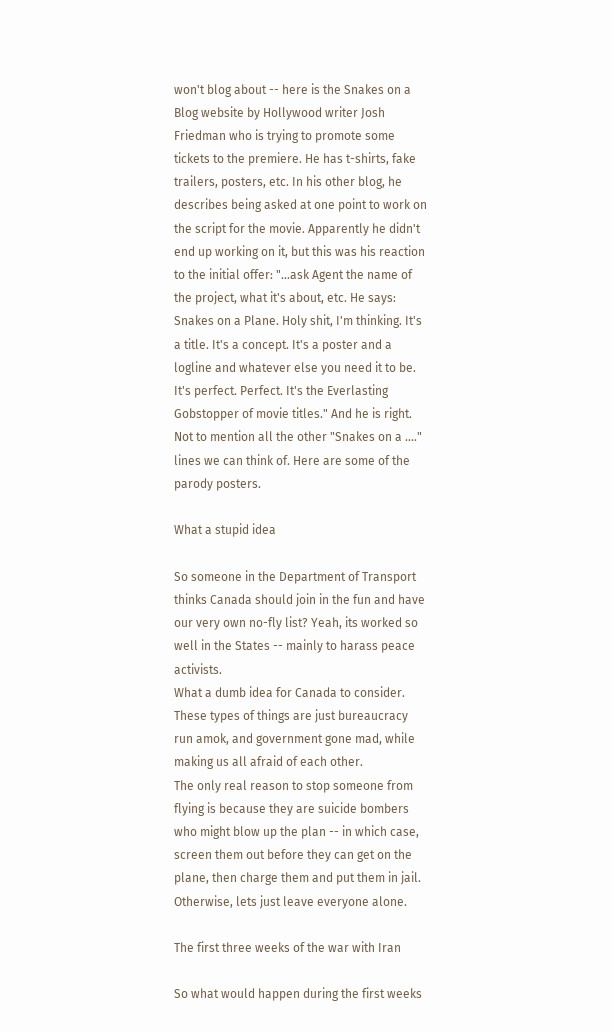won't blog about -- here is the Snakes on a Blog website by Hollywood writer Josh Friedman who is trying to promote some tickets to the premiere. He has t-shirts, fake trailers, posters, etc. In his other blog, he describes being asked at one point to work on the script for the movie. Apparently he didn't end up working on it, but this was his reaction to the initial offer: "...ask Agent the name of the project, what it's about, etc. He says: Snakes on a Plane. Holy shit, I'm thinking. It's a title. It's a concept. It's a poster and a logline and whatever else you need it to be. It's perfect. Perfect. It's the Everlasting Gobstopper of movie titles." And he is right.
Not to mention all the other "Snakes on a ...." lines we can think of. Here are some of the parody posters.

What a stupid idea

So someone in the Department of Transport thinks Canada should join in the fun and have our very own no-fly list? Yeah, its worked so well in the States -- mainly to harass peace activists.
What a dumb idea for Canada to consider. These types of things are just bureaucracy run amok, and government gone mad, while making us all afraid of each other.
The only real reason to stop someone from flying is because they are suicide bombers who might blow up the plan -- in which case, screen them out before they can get on the plane, then charge them and put them in jail. Otherwise, lets just leave everyone alone.

The first three weeks of the war with Iran

So what would happen during the first weeks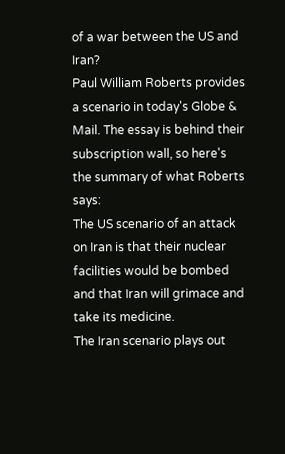of a war between the US and Iran?
Paul William Roberts provides a scenario in today's Globe & Mail. The essay is behind their subscription wall, so here's the summary of what Roberts says:
The US scenario of an attack on Iran is that their nuclear facilities would be bombed and that Iran will grimace and take its medicine.
The Iran scenario plays out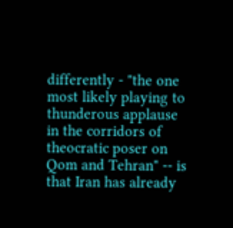differently - "the one most likely playing to thunderous applause in the corridors of theocratic poser on Qom and Tehran" -- is that Iran has already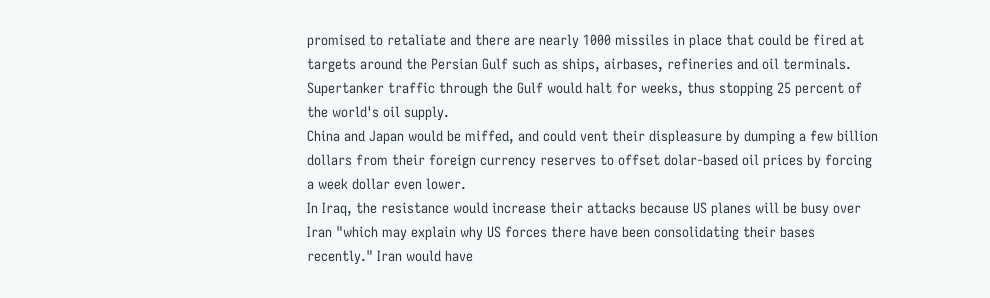promised to retaliate and there are nearly 1000 missiles in place that could be fired at targets around the Persian Gulf such as ships, airbases, refineries and oil terminals.
Supertanker traffic through the Gulf would halt for weeks, thus stopping 25 percent of the world's oil supply.
China and Japan would be miffed, and could vent their displeasure by dumping a few billion dollars from their foreign currency reserves to offset dolar-based oil prices by forcing a week dollar even lower.
In Iraq, the resistance would increase their attacks because US planes will be busy over Iran "which may explain why US forces there have been consolidating their bases recently." Iran would have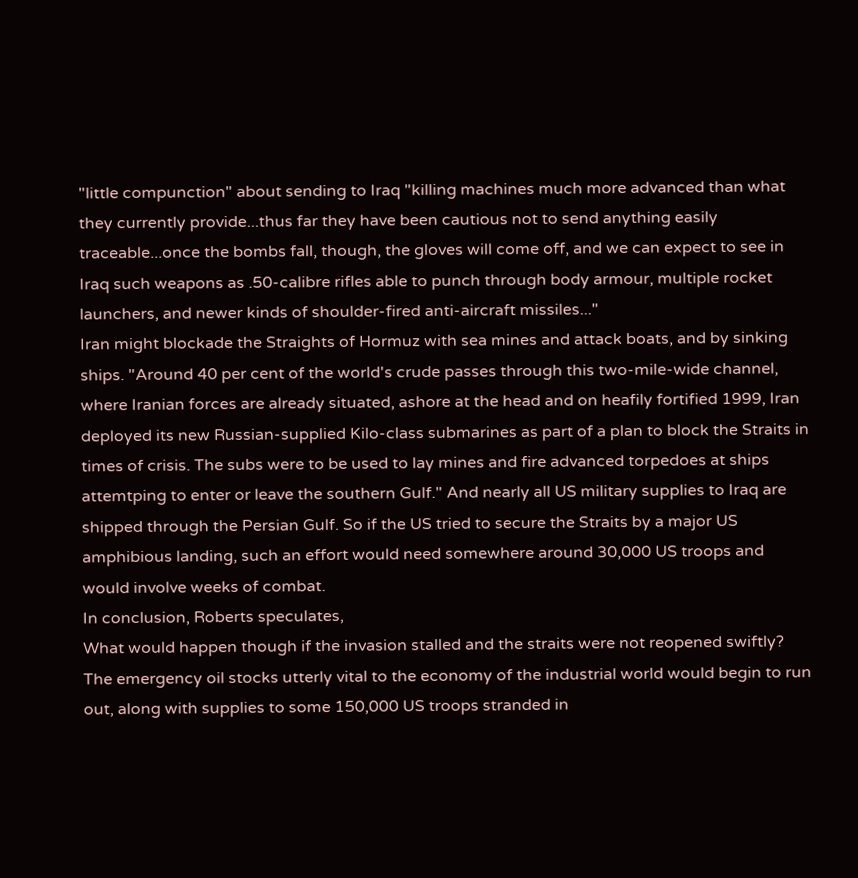"little compunction" about sending to Iraq "killing machines much more advanced than what they currently provide...thus far they have been cautious not to send anything easily traceable...once the bombs fall, though, the gloves will come off, and we can expect to see in Iraq such weapons as .50-calibre rifles able to punch through body armour, multiple rocket launchers, and newer kinds of shoulder-fired anti-aircraft missiles..."
Iran might blockade the Straights of Hormuz with sea mines and attack boats, and by sinking ships. "Around 40 per cent of the world's crude passes through this two-mile-wide channel, where Iranian forces are already situated, ashore at the head and on heafily fortified 1999, Iran deployed its new Russian-supplied Kilo-class submarines as part of a plan to block the Straits in times of crisis. The subs were to be used to lay mines and fire advanced torpedoes at ships attemtping to enter or leave the southern Gulf." And nearly all US military supplies to Iraq are shipped through the Persian Gulf. So if the US tried to secure the Straits by a major US amphibious landing, such an effort would need somewhere around 30,000 US troops and would involve weeks of combat.
In conclusion, Roberts speculates,
What would happen though if the invasion stalled and the straits were not reopened swiftly? The emergency oil stocks utterly vital to the economy of the industrial world would begin to run out, along with supplies to some 150,000 US troops stranded in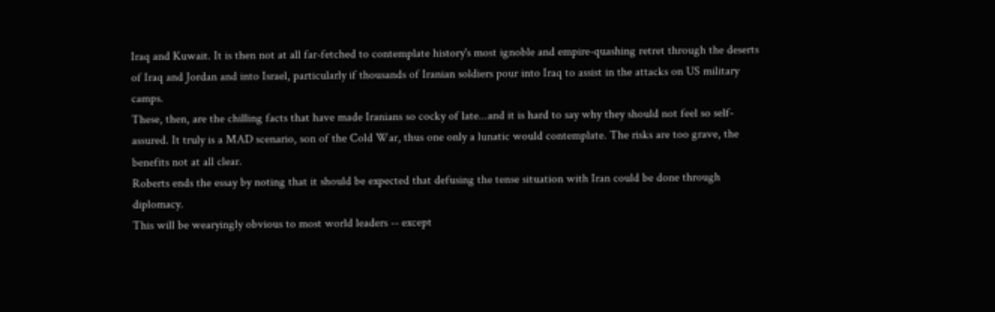Iraq and Kuwait. It is then not at all far-fetched to contemplate history's most ignoble and empire-quashing retret through the deserts of Iraq and Jordan and into Israel, particularly if thousands of Iranian soldiers pour into Iraq to assist in the attacks on US military camps.
These, then, are the chilling facts that have made Iranians so cocky of late...and it is hard to say why they should not feel so self-assured. It truly is a MAD scenario, son of the Cold War, thus one only a lunatic would contemplate. The risks are too grave, the benefits not at all clear.
Roberts ends the essay by noting that it should be expected that defusing the tense situation with Iran could be done through diplomacy.
This will be wearyingly obvious to most world leaders -- except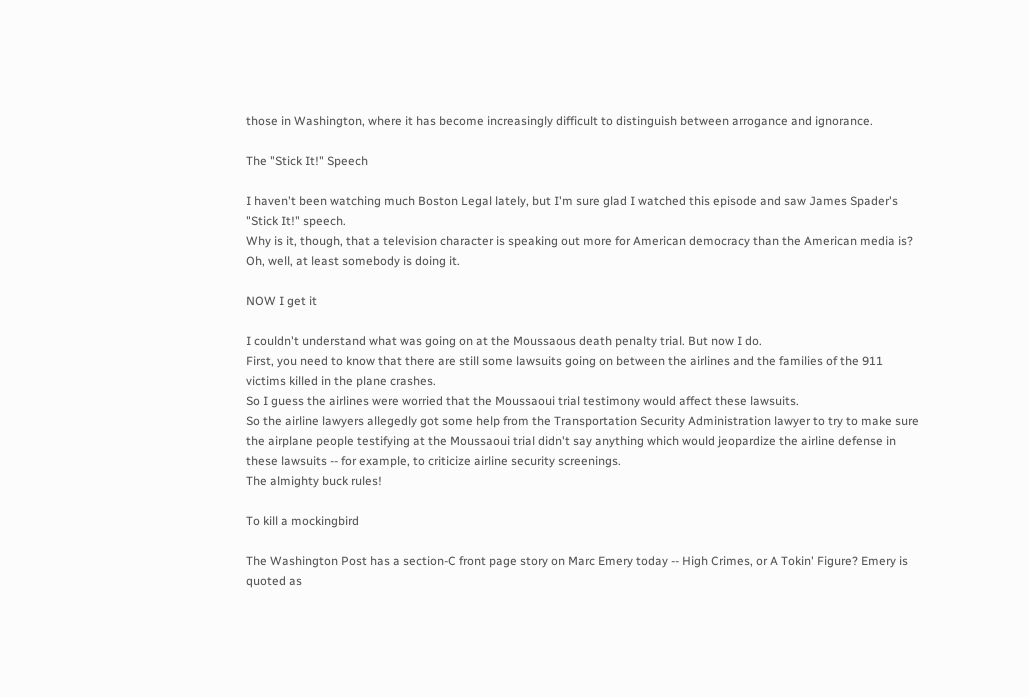those in Washington, where it has become increasingly difficult to distinguish between arrogance and ignorance.

The "Stick It!" Speech

I haven't been watching much Boston Legal lately, but I'm sure glad I watched this episode and saw James Spader's "Stick It!" speech.
Why is it, though, that a television character is speaking out more for American democracy than the American media is? Oh, well, at least somebody is doing it.

NOW I get it

I couldn't understand what was going on at the Moussaous death penalty trial. But now I do.
First, you need to know that there are still some lawsuits going on between the airlines and the families of the 911 victims killed in the plane crashes.
So I guess the airlines were worried that the Moussaoui trial testimony would affect these lawsuits.
So the airline lawyers allegedly got some help from the Transportation Security Administration lawyer to try to make sure the airplane people testifying at the Moussaoui trial didn't say anything which would jeopardize the airline defense in these lawsuits -- for example, to criticize airline security screenings.
The almighty buck rules!

To kill a mockingbird

The Washington Post has a section-C front page story on Marc Emery today -- High Crimes, or A Tokin' Figure? Emery is quoted as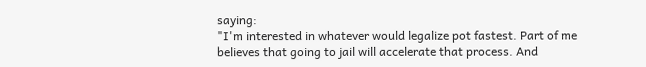saying:
"I'm interested in whatever would legalize pot fastest. Part of me believes that going to jail will accelerate that process. And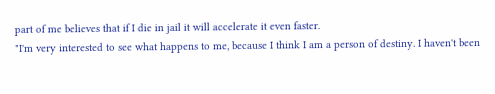part of me believes that if I die in jail it will accelerate it even faster.
"I'm very interested to see what happens to me, because I think I am a person of destiny. I haven't been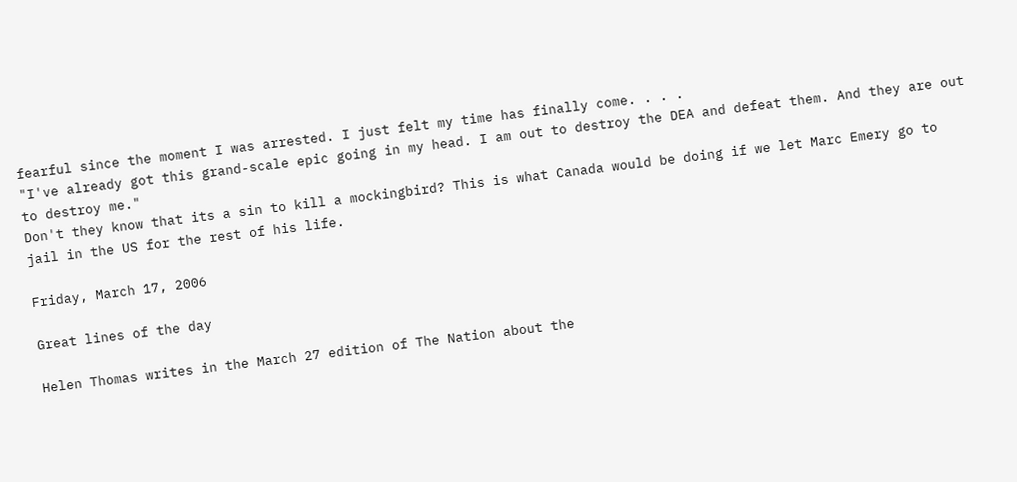fearful since the moment I was arrested. I just felt my time has finally come. . . .
"I've already got this grand-scale epic going in my head. I am out to destroy the DEA and defeat them. And they are out to destroy me."
Don't they know that its a sin to kill a mockingbird? This is what Canada would be doing if we let Marc Emery go to jail in the US for the rest of his life.

Friday, March 17, 2006

Great lines of the day

Helen Thomas writes in the March 27 edition of The Nation about the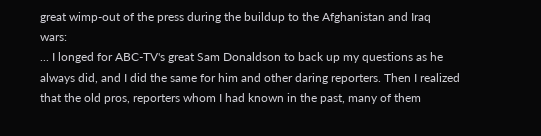great wimp-out of the press during the buildup to the Afghanistan and Iraq wars:
... I longed for ABC-TV's great Sam Donaldson to back up my questions as he always did, and I did the same for him and other daring reporters. Then I realized that the old pros, reporters whom I had known in the past, many of them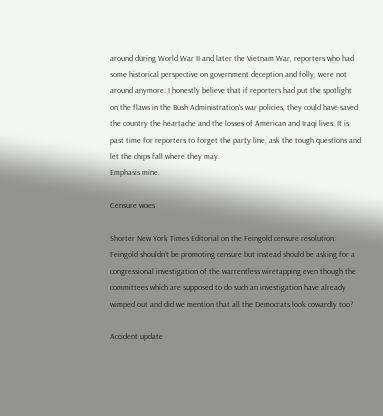around during World War II and later the Vietnam War, reporters who had some historical perspective on government deception and folly, were not around anymore. I honestly believe that if reporters had put the spotlight on the flaws in the Bush Administration's war policies, they could have saved the country the heartache and the losses of American and Iraqi lives. It is past time for reporters to forget the party line, ask the tough questions and let the chips fall where they may.
Emphasis mine.

Censure woes

Shorter New York Times Editorial on the Feingold censure resolution: Feingold shouldn't be promoting censure but instead should be asking for a congressional investigation of the warrentless wiretapping even though the committees which are supposed to do such an investigation have already wimped out and did we mention that all the Democrats look cowardly too?

Accident update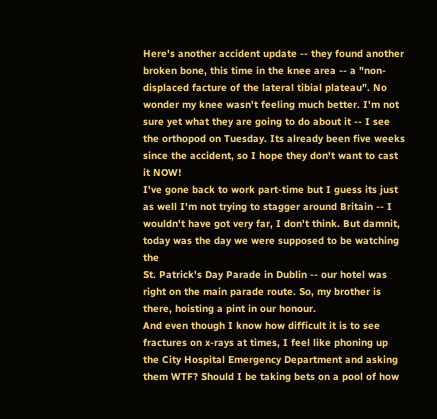Here's another accident update -- they found another broken bone, this time in the knee area -- a "non-displaced facture of the lateral tibial plateau". No wonder my knee wasn't feeling much better. I'm not sure yet what they are going to do about it -- I see the orthopod on Tuesday. Its already been five weeks since the accident, so I hope they don't want to cast it NOW!
I've gone back to work part-time but I guess its just as well I'm not trying to stagger around Britain -- I wouldn't have got very far, I don't think. But damnit, today was the day we were supposed to be watching the
St. Patrick's Day Parade in Dublin -- our hotel was right on the main parade route. So, my brother is there, hoisting a pint in our honour.
And even though I know how difficult it is to see fractures on x-rays at times, I feel like phoning up the City Hospital Emergency Department and asking them WTF? Should I be taking bets on a pool of how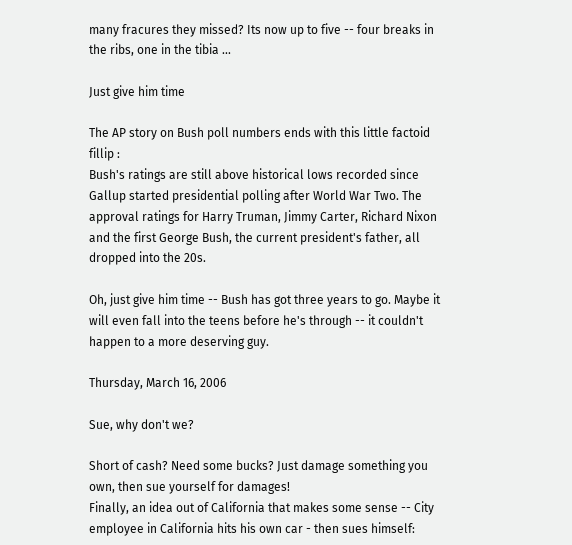many fracures they missed? Its now up to five -- four breaks in the ribs, one in the tibia ...

Just give him time

The AP story on Bush poll numbers ends with this little factoid fillip :
Bush's ratings are still above historical lows recorded since Gallup started presidential polling after World War Two. The approval ratings for Harry Truman, Jimmy Carter, Richard Nixon and the first George Bush, the current president's father, all dropped into the 20s.

Oh, just give him time -- Bush has got three years to go. Maybe it will even fall into the teens before he's through -- it couldn't happen to a more deserving guy.

Thursday, March 16, 2006

Sue, why don't we?

Short of cash? Need some bucks? Just damage something you own, then sue yourself for damages!
Finally, an idea out of California that makes some sense -- City employee in California hits his own car - then sues himself: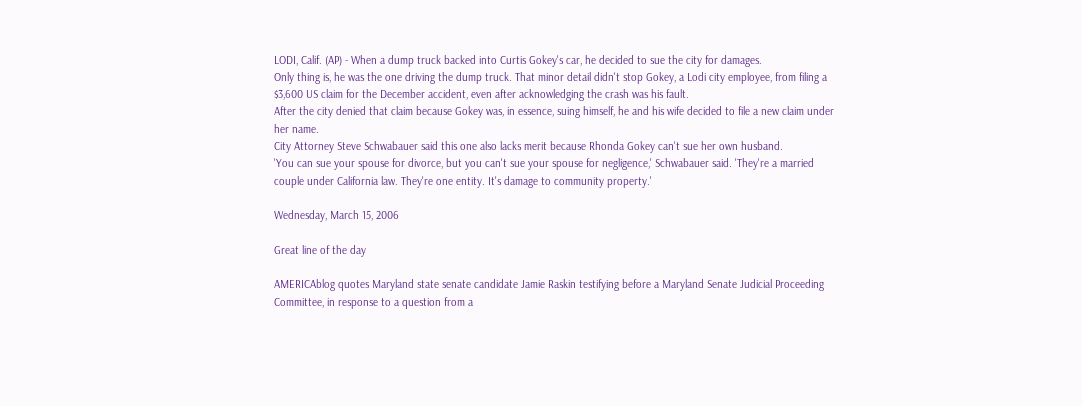LODI, Calif. (AP) - When a dump truck backed into Curtis Gokey's car, he decided to sue the city for damages.
Only thing is, he was the one driving the dump truck. That minor detail didn't stop Gokey, a Lodi city employee, from filing a $3,600 US claim for the December accident, even after acknowledging the crash was his fault.
After the city denied that claim because Gokey was, in essence, suing himself, he and his wife decided to file a new claim under her name.
City Attorney Steve Schwabauer said this one also lacks merit because Rhonda Gokey can't sue her own husband.
'You can sue your spouse for divorce, but you can't sue your spouse for negligence,' Schwabauer said. 'They're a married couple under California law. They're one entity. It's damage to community property.'

Wednesday, March 15, 2006

Great line of the day

AMERICAblog quotes Maryland state senate candidate Jamie Raskin testifying before a Maryland Senate Judicial Proceeding Committee, in response to a question from a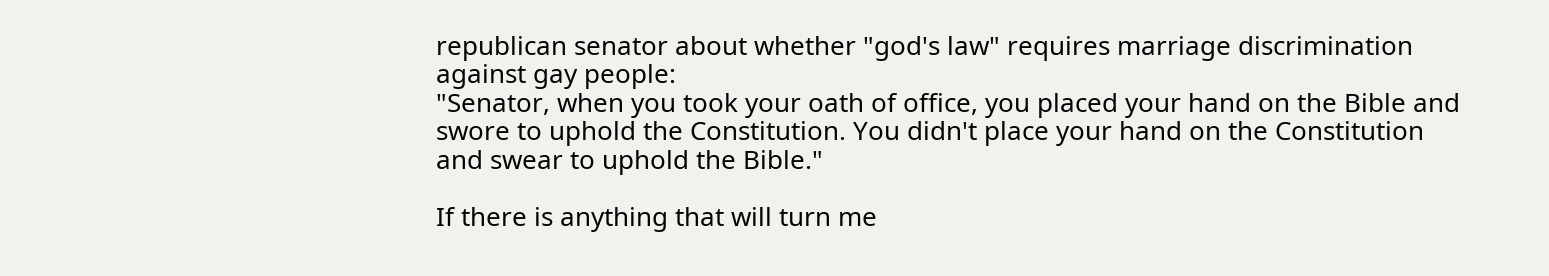republican senator about whether "god's law" requires marriage discrimination against gay people:
"Senator, when you took your oath of office, you placed your hand on the Bible and swore to uphold the Constitution. You didn't place your hand on the Constitution and swear to uphold the Bible."

If there is anything that will turn me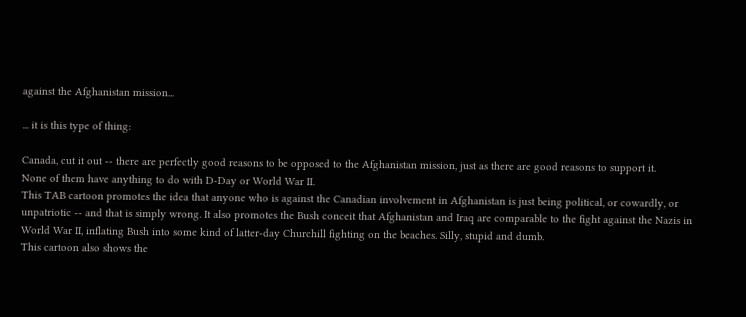against the Afghanistan mission...

... it is this type of thing:

Canada, cut it out -- there are perfectly good reasons to be opposed to the Afghanistan mission, just as there are good reasons to support it.
None of them have anything to do with D-Day or World War II.
This TAB cartoon promotes the idea that anyone who is against the Canadian involvement in Afghanistan is just being political, or cowardly, or unpatriotic -- and that is simply wrong. It also promotes the Bush conceit that Afghanistan and Iraq are comparable to the fight against the Nazis in World War II, inflating Bush into some kind of latter-day Churchill fighting on the beaches. Silly, stupid and dumb.
This cartoon also shows the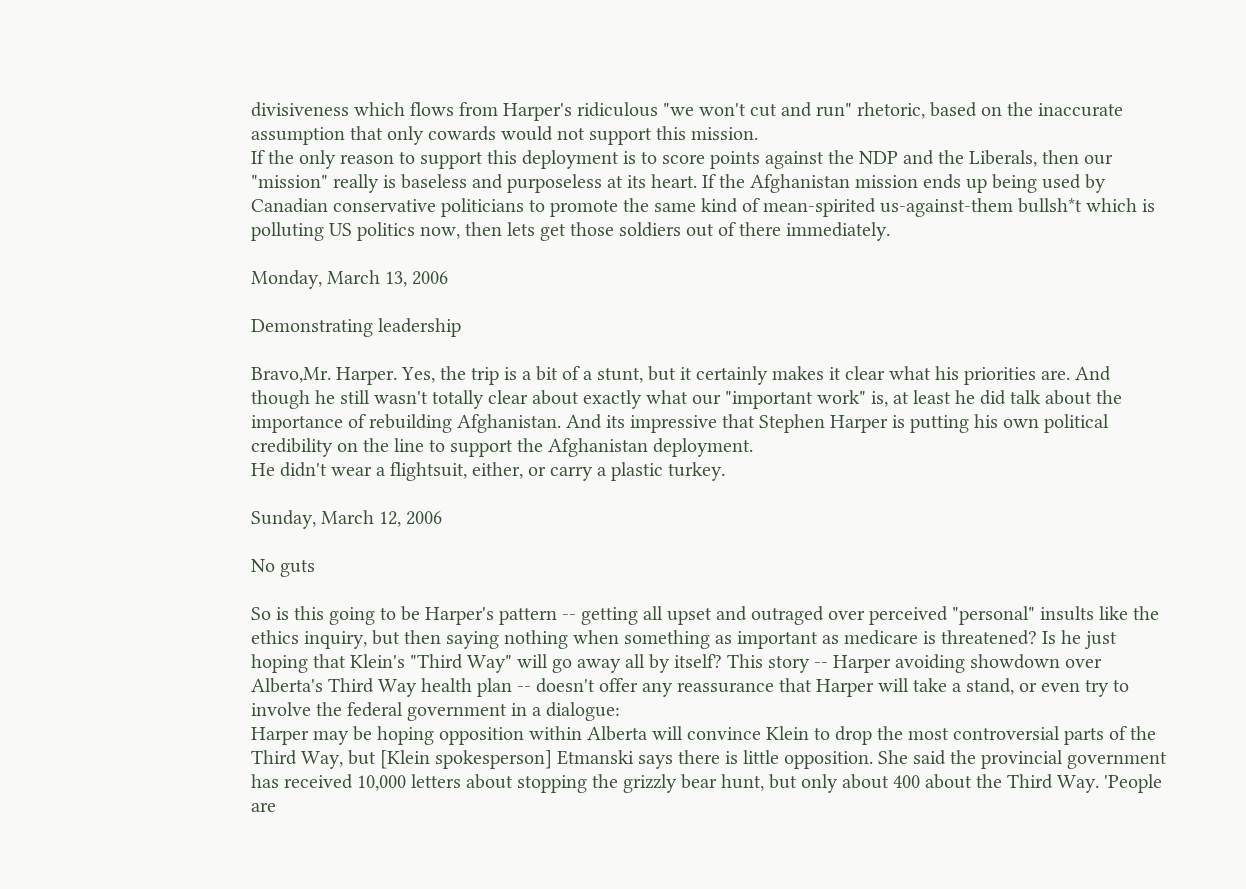divisiveness which flows from Harper's ridiculous "we won't cut and run" rhetoric, based on the inaccurate assumption that only cowards would not support this mission.
If the only reason to support this deployment is to score points against the NDP and the Liberals, then our "mission" really is baseless and purposeless at its heart. If the Afghanistan mission ends up being used by Canadian conservative politicians to promote the same kind of mean-spirited us-against-them bullsh*t which is polluting US politics now, then lets get those soldiers out of there immediately.

Monday, March 13, 2006

Demonstrating leadership

Bravo,Mr. Harper. Yes, the trip is a bit of a stunt, but it certainly makes it clear what his priorities are. And though he still wasn't totally clear about exactly what our "important work" is, at least he did talk about the importance of rebuilding Afghanistan. And its impressive that Stephen Harper is putting his own political credibility on the line to support the Afghanistan deployment.
He didn't wear a flightsuit, either, or carry a plastic turkey.

Sunday, March 12, 2006

No guts

So is this going to be Harper's pattern -- getting all upset and outraged over perceived "personal" insults like the ethics inquiry, but then saying nothing when something as important as medicare is threatened? Is he just hoping that Klein's "Third Way" will go away all by itself? This story -- Harper avoiding showdown over Alberta's Third Way health plan -- doesn't offer any reassurance that Harper will take a stand, or even try to involve the federal government in a dialogue:
Harper may be hoping opposition within Alberta will convince Klein to drop the most controversial parts of the Third Way, but [Klein spokesperson] Etmanski says there is little opposition. She said the provincial government has received 10,000 letters about stopping the grizzly bear hunt, but only about 400 about the Third Way. 'People are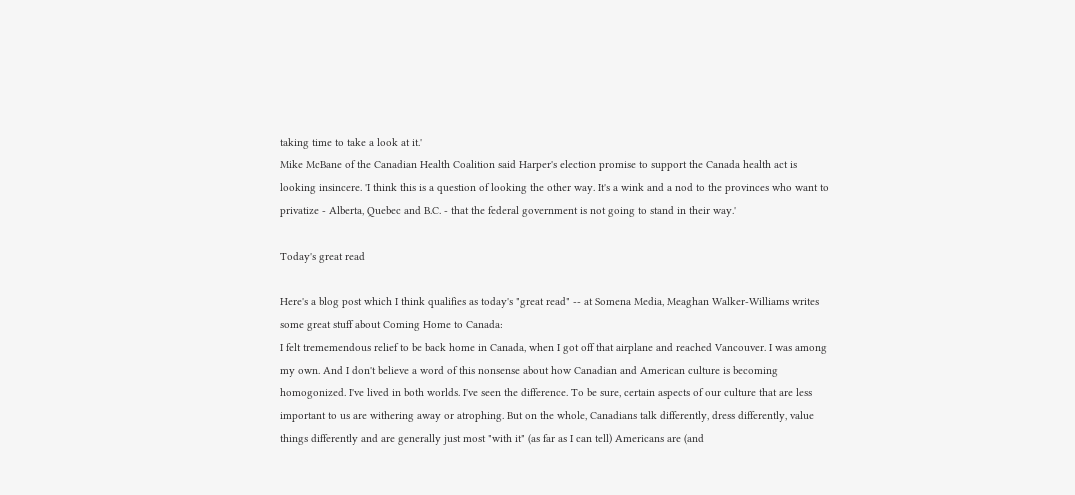taking time to take a look at it.'
Mike McBane of the Canadian Health Coalition said Harper's election promise to support the Canada health act is looking insincere. 'I think this is a question of looking the other way. It's a wink and a nod to the provinces who want to privatize - Alberta, Quebec and B.C. - that the federal government is not going to stand in their way.'

Today's great read

Here's a blog post which I think qualifies as today's "great read" -- at Somena Media, Meaghan Walker-Williams writes some great stuff about Coming Home to Canada:
I felt trememendous relief to be back home in Canada, when I got off that airplane and reached Vancouver. I was among my own. And I don't believe a word of this nonsense about how Canadian and American culture is becoming homogonized. I've lived in both worlds. I've seen the difference. To be sure, certain aspects of our culture that are less important to us are withering away or atrophing. But on the whole, Canadians talk differently, dress differently, value things differently and are generally just most "with it" (as far as I can tell) Americans are (and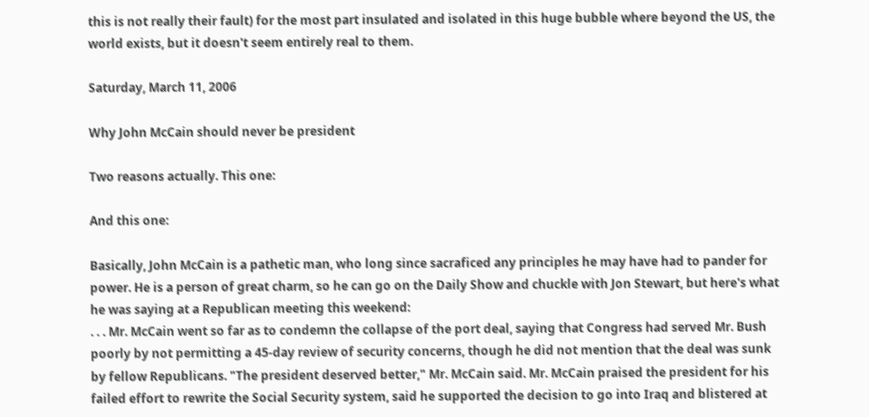this is not really their fault) for the most part insulated and isolated in this huge bubble where beyond the US, the world exists, but it doesn't seem entirely real to them.

Saturday, March 11, 2006

Why John McCain should never be president

Two reasons actually. This one:

And this one:

Basically, John McCain is a pathetic man, who long since sacraficed any principles he may have had to pander for power. He is a person of great charm, so he can go on the Daily Show and chuckle with Jon Stewart, but here's what he was saying at a Republican meeting this weekend:
. . . Mr. McCain went so far as to condemn the collapse of the port deal, saying that Congress had served Mr. Bush poorly by not permitting a 45-day review of security concerns, though he did not mention that the deal was sunk by fellow Republicans. "The president deserved better," Mr. McCain said. Mr. McCain praised the president for his failed effort to rewrite the Social Security system, said he supported the decision to go into Iraq and blistered at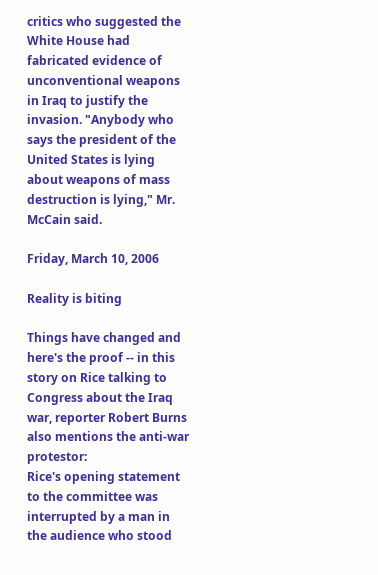critics who suggested the White House had fabricated evidence of unconventional weapons in Iraq to justify the invasion. "Anybody who says the president of the United States is lying about weapons of mass destruction is lying," Mr. McCain said.

Friday, March 10, 2006

Reality is biting

Things have changed and here's the proof -- in this story on Rice talking to Congress about the Iraq war, reporter Robert Burns also mentions the anti-war protestor:
Rice's opening statement to the committee was interrupted by a man in the audience who stood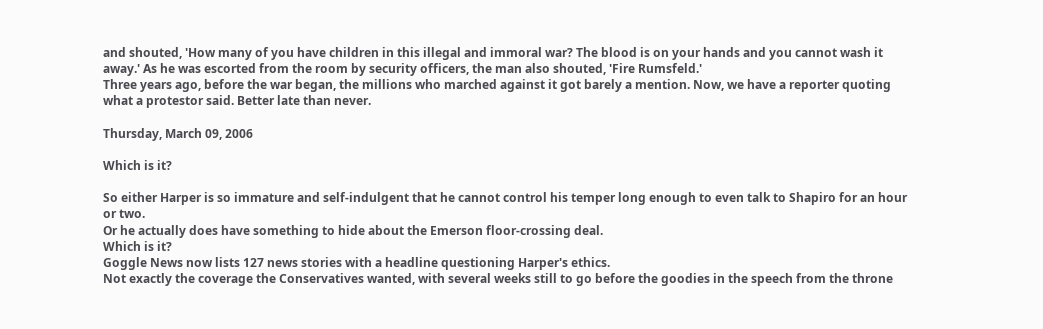and shouted, 'How many of you have children in this illegal and immoral war? The blood is on your hands and you cannot wash it away.' As he was escorted from the room by security officers, the man also shouted, 'Fire Rumsfeld.'
Three years ago, before the war began, the millions who marched against it got barely a mention. Now, we have a reporter quoting what a protestor said. Better late than never.

Thursday, March 09, 2006

Which is it?

So either Harper is so immature and self-indulgent that he cannot control his temper long enough to even talk to Shapiro for an hour or two.
Or he actually does have something to hide about the Emerson floor-crossing deal.
Which is it?
Goggle News now lists 127 news stories with a headline questioning Harper's ethics.
Not exactly the coverage the Conservatives wanted, with several weeks still to go before the goodies in the speech from the throne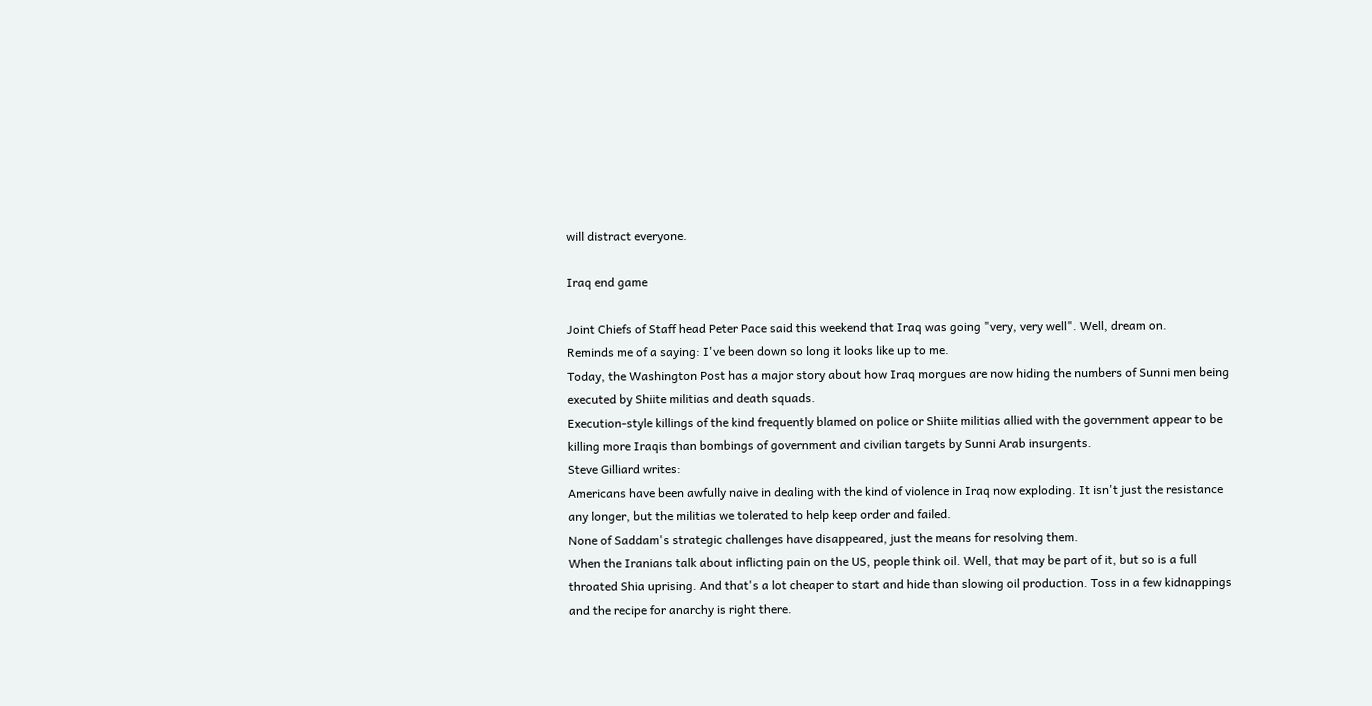will distract everyone.

Iraq end game

Joint Chiefs of Staff head Peter Pace said this weekend that Iraq was going "very, very well". Well, dream on.
Reminds me of a saying: I've been down so long it looks like up to me.
Today, the Washington Post has a major story about how Iraq morgues are now hiding the numbers of Sunni men being executed by Shiite militias and death squads.
Execution-style killings of the kind frequently blamed on police or Shiite militias allied with the government appear to be killing more Iraqis than bombings of government and civilian targets by Sunni Arab insurgents.
Steve Gilliard writes:
Americans have been awfully naive in dealing with the kind of violence in Iraq now exploding. It isn't just the resistance any longer, but the militias we tolerated to help keep order and failed.
None of Saddam's strategic challenges have disappeared, just the means for resolving them.
When the Iranians talk about inflicting pain on the US, people think oil. Well, that may be part of it, but so is a full throated Shia uprising. And that's a lot cheaper to start and hide than slowing oil production. Toss in a few kidnappings and the recipe for anarchy is right there.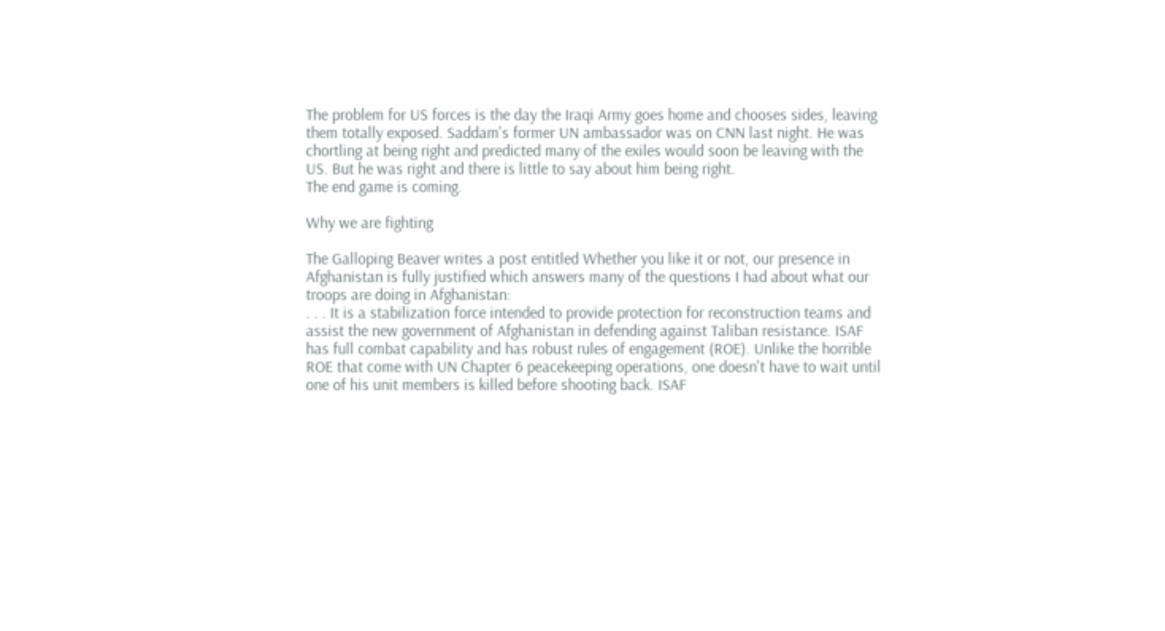The problem for US forces is the day the Iraqi Army goes home and chooses sides, leaving them totally exposed. Saddam's former UN ambassador was on CNN last night. He was chortling at being right and predicted many of the exiles would soon be leaving with the US. But he was right and there is little to say about him being right.
The end game is coming.

Why we are fighting

The Galloping Beaver writes a post entitled Whether you like it or not, our presence in Afghanistan is fully justified which answers many of the questions I had about what our troops are doing in Afghanistan:
. . . It is a stabilization force intended to provide protection for reconstruction teams and assist the new government of Afghanistan in defending against Taliban resistance. ISAF has full combat capability and has robust rules of engagement (ROE). Unlike the horrible ROE that come with UN Chapter 6 peacekeeping operations, one doesn't have to wait until one of his unit members is killed before shooting back. ISAF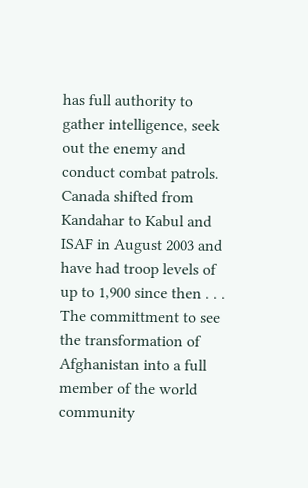has full authority to gather intelligence, seek out the enemy and conduct combat patrols. Canada shifted from Kandahar to Kabul and ISAF in August 2003 and have had troop levels of up to 1,900 since then . . . The committment to see the transformation of Afghanistan into a full member of the world community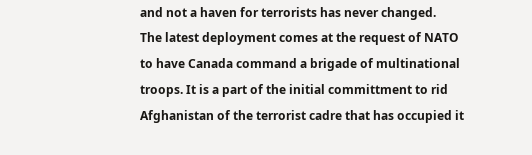and not a haven for terrorists has never changed.
The latest deployment comes at the request of NATO to have Canada command a brigade of multinational troops. It is a part of the initial committment to rid Afghanistan of the terrorist cadre that has occupied it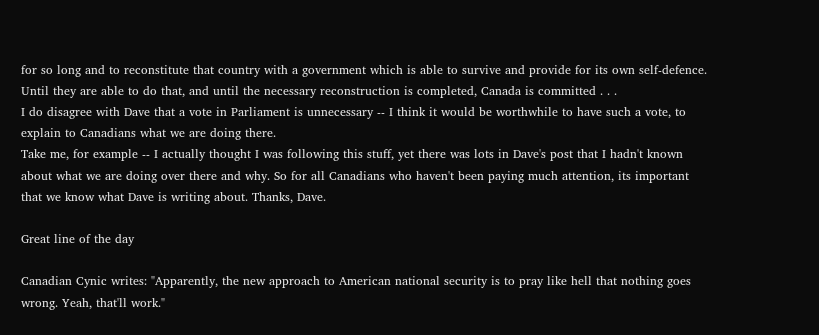for so long and to reconstitute that country with a government which is able to survive and provide for its own self-defence. Until they are able to do that, and until the necessary reconstruction is completed, Canada is committed . . .
I do disagree with Dave that a vote in Parliament is unnecessary -- I think it would be worthwhile to have such a vote, to explain to Canadians what we are doing there.
Take me, for example -- I actually thought I was following this stuff, yet there was lots in Dave's post that I hadn't known about what we are doing over there and why. So for all Canadians who haven't been paying much attention, its important that we know what Dave is writing about. Thanks, Dave.

Great line of the day

Canadian Cynic writes: "Apparently, the new approach to American national security is to pray like hell that nothing goes wrong. Yeah, that'll work."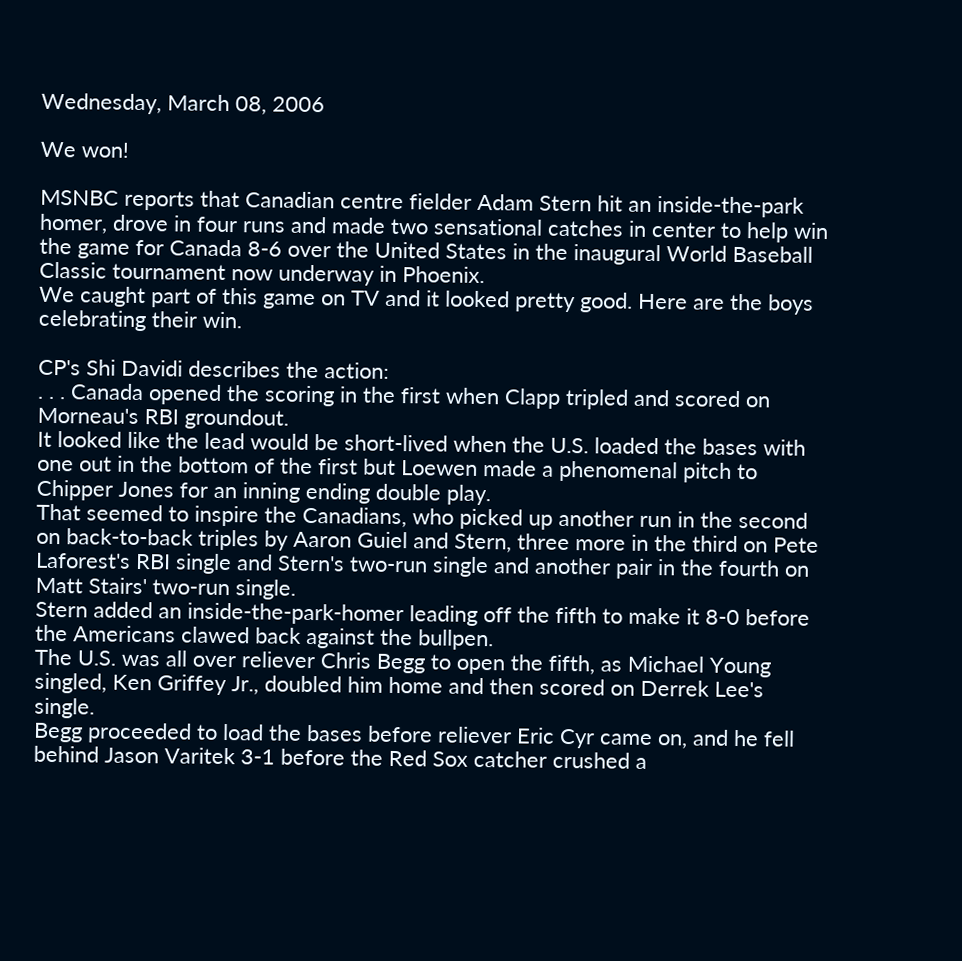Wednesday, March 08, 2006

We won!

MSNBC reports that Canadian centre fielder Adam Stern hit an inside-the-park homer, drove in four runs and made two sensational catches in center to help win the game for Canada 8-6 over the United States in the inaugural World Baseball Classic tournament now underway in Phoenix.
We caught part of this game on TV and it looked pretty good. Here are the boys celebrating their win.

CP's Shi Davidi describes the action:
. . . Canada opened the scoring in the first when Clapp tripled and scored on Morneau's RBI groundout.
It looked like the lead would be short-lived when the U.S. loaded the bases with one out in the bottom of the first but Loewen made a phenomenal pitch to Chipper Jones for an inning ending double play.
That seemed to inspire the Canadians, who picked up another run in the second on back-to-back triples by Aaron Guiel and Stern, three more in the third on Pete Laforest's RBI single and Stern's two-run single and another pair in the fourth on Matt Stairs' two-run single.
Stern added an inside-the-park-homer leading off the fifth to make it 8-0 before the Americans clawed back against the bullpen.
The U.S. was all over reliever Chris Begg to open the fifth, as Michael Young singled, Ken Griffey Jr., doubled him home and then scored on Derrek Lee's single.
Begg proceeded to load the bases before reliever Eric Cyr came on, and he fell behind Jason Varitek 3-1 before the Red Sox catcher crushed a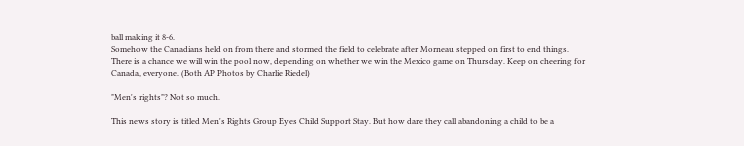ball making it 8-6.
Somehow the Canadians held on from there and stormed the field to celebrate after Morneau stepped on first to end things.
There is a chance we will win the pool now, depending on whether we win the Mexico game on Thursday. Keep on cheering for Canada, everyone. (Both AP Photos by Charlie Riedel)

"Men's rights"? Not so much.

This news story is titled Men's Rights Group Eyes Child Support Stay. But how dare they call abandoning a child to be a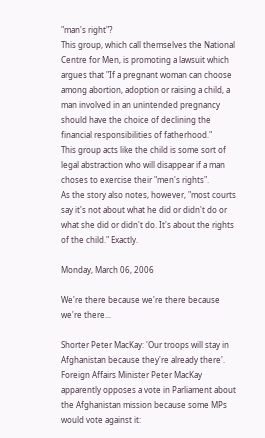"man's right"?
This group, which call themselves the National Centre for Men, is promoting a lawsuit which argues that "If a pregnant woman can choose among abortion, adoption or raising a child, a man involved in an unintended pregnancy should have the choice of declining the financial responsibilities of fatherhood."
This group acts like the child is some sort of legal abstraction who will disappear if a man choses to exercise their "men's rights".
As the story also notes, however, "most courts say it's not about what he did or didn't do or what she did or didn't do. It's about the rights of the child." Exactly.

Monday, March 06, 2006

We're there because we're there because we're there...

Shorter Peter MacKay: 'Our troops will stay in Afghanistan because they're already there'.
Foreign Affairs Minister Peter MacKay apparently opposes a vote in Parliament about the Afghanistan mission because some MPs would vote against it: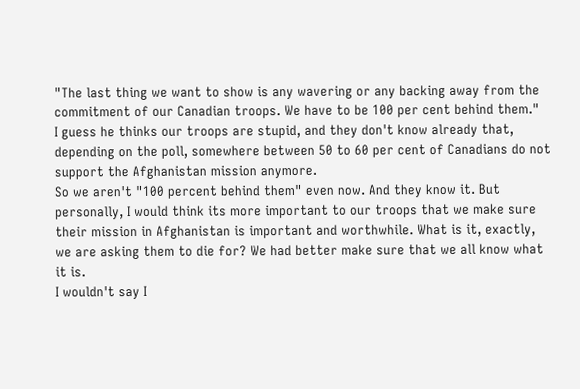"The last thing we want to show is any wavering or any backing away from the commitment of our Canadian troops. We have to be 100 per cent behind them."
I guess he thinks our troops are stupid, and they don't know already that, depending on the poll, somewhere between 50 to 60 per cent of Canadians do not support the Afghanistan mission anymore.
So we aren't "100 percent behind them" even now. And they know it. But personally, I would think its more important to our troops that we make sure their mission in Afghanistan is important and worthwhile. What is it, exactly, we are asking them to die for? We had better make sure that we all know what it is.
I wouldn't say I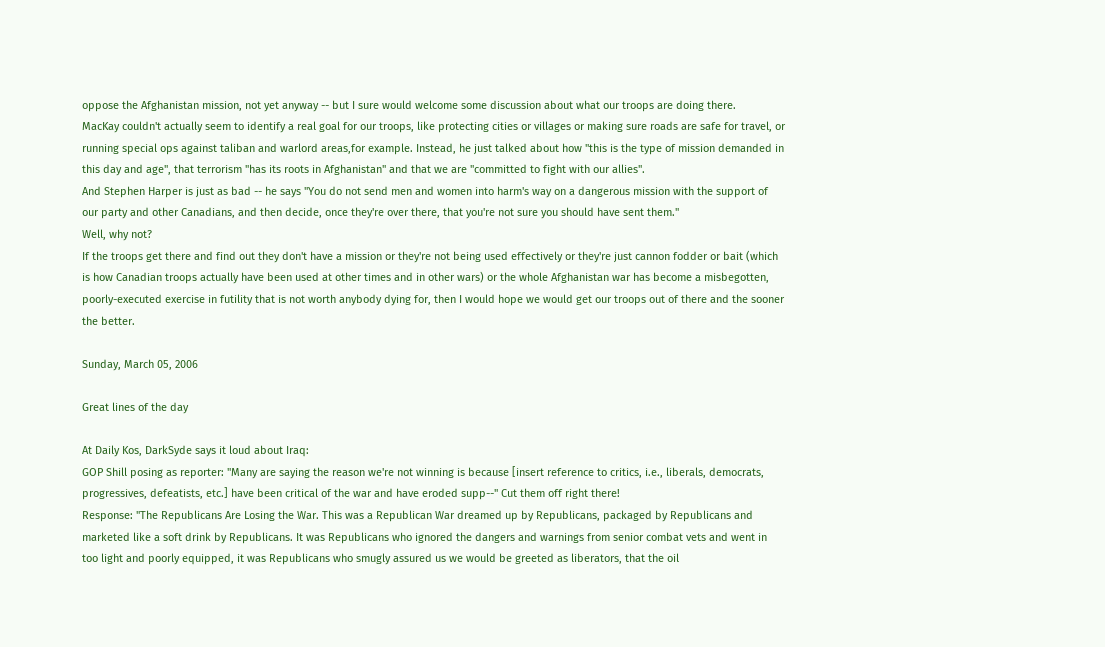oppose the Afghanistan mission, not yet anyway -- but I sure would welcome some discussion about what our troops are doing there.
MacKay couldn't actually seem to identify a real goal for our troops, like protecting cities or villages or making sure roads are safe for travel, or running special ops against taliban and warlord areas,for example. Instead, he just talked about how "this is the type of mission demanded in this day and age", that terrorism "has its roots in Afghanistan" and that we are "committed to fight with our allies".
And Stephen Harper is just as bad -- he says "You do not send men and women into harm's way on a dangerous mission with the support of our party and other Canadians, and then decide, once they're over there, that you're not sure you should have sent them."
Well, why not?
If the troops get there and find out they don't have a mission or they're not being used effectively or they're just cannon fodder or bait (which is how Canadian troops actually have been used at other times and in other wars) or the whole Afghanistan war has become a misbegotten, poorly-executed exercise in futility that is not worth anybody dying for, then I would hope we would get our troops out of there and the sooner the better.

Sunday, March 05, 2006

Great lines of the day

At Daily Kos, DarkSyde says it loud about Iraq:
GOP Shill posing as reporter: "Many are saying the reason we're not winning is because [insert reference to critics, i.e., liberals, democrats, progressives, defeatists, etc.] have been critical of the war and have eroded supp--" Cut them off right there!
Response: "The Republicans Are Losing the War. This was a Republican War dreamed up by Republicans, packaged by Republicans and marketed like a soft drink by Republicans. It was Republicans who ignored the dangers and warnings from senior combat vets and went in too light and poorly equipped, it was Republicans who smugly assured us we would be greeted as liberators, that the oil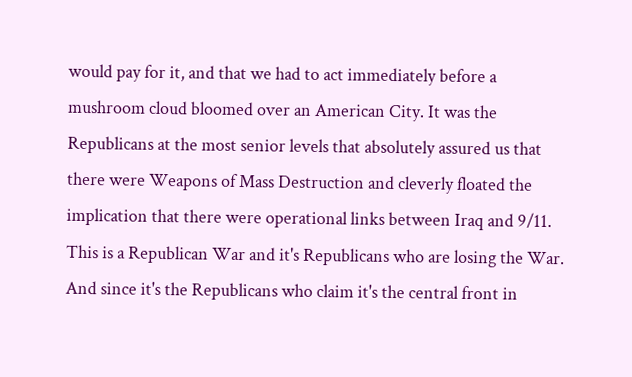would pay for it, and that we had to act immediately before a mushroom cloud bloomed over an American City. It was the Republicans at the most senior levels that absolutely assured us that there were Weapons of Mass Destruction and cleverly floated the implication that there were operational links between Iraq and 9/11. This is a Republican War and it's Republicans who are losing the War. And since it's the Republicans who claim it's the central front in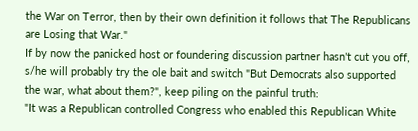the War on Terror, then by their own definition it follows that The Republicans are Losing that War."
If by now the panicked host or foundering discussion partner hasn't cut you off, s/he will probably try the ole bait and switch "But Democrats also supported the war, what about them?", keep piling on the painful truth:
"It was a Republican controlled Congress who enabled this Republican White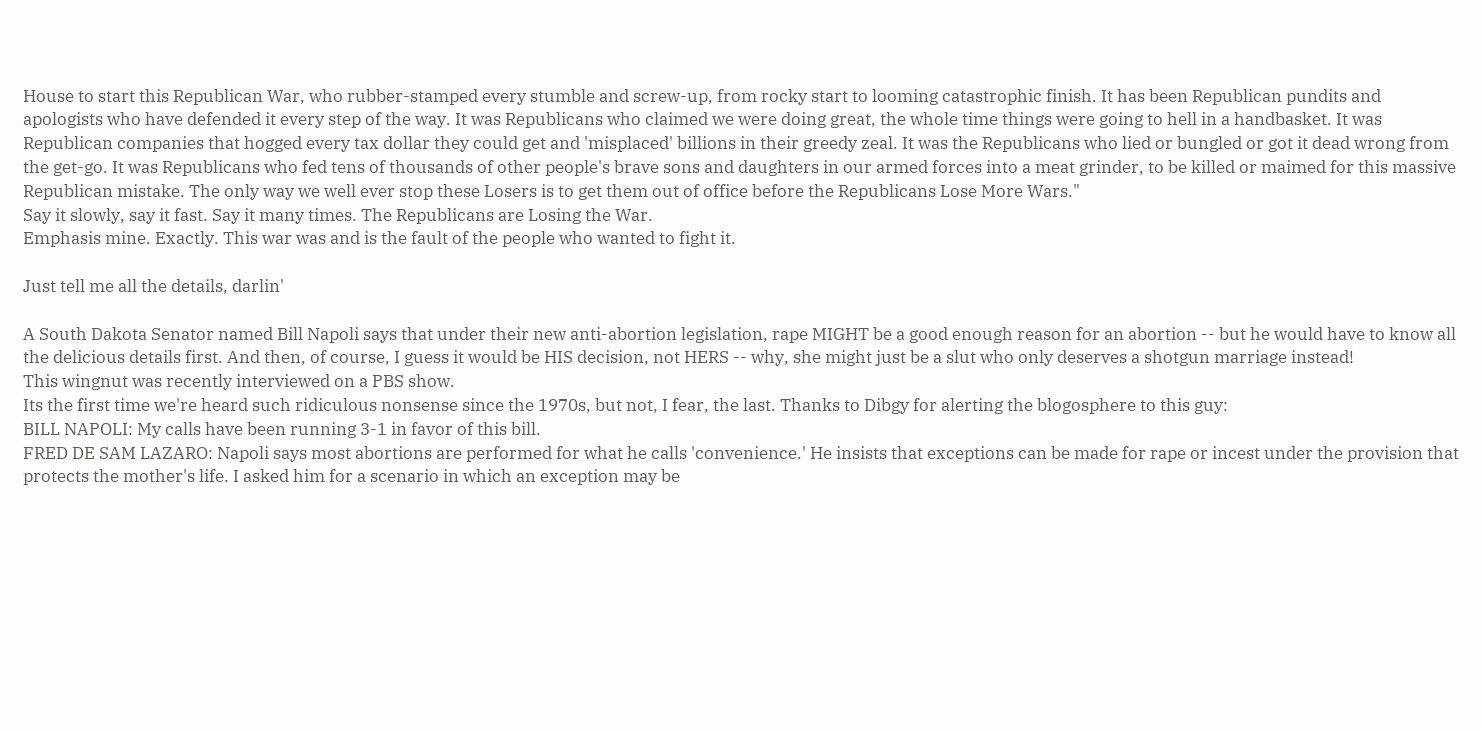House to start this Republican War, who rubber-stamped every stumble and screw-up, from rocky start to looming catastrophic finish. It has been Republican pundits and apologists who have defended it every step of the way. It was Republicans who claimed we were doing great, the whole time things were going to hell in a handbasket. It was Republican companies that hogged every tax dollar they could get and 'misplaced' billions in their greedy zeal. It was the Republicans who lied or bungled or got it dead wrong from the get-go. It was Republicans who fed tens of thousands of other people's brave sons and daughters in our armed forces into a meat grinder, to be killed or maimed for this massive Republican mistake. The only way we well ever stop these Losers is to get them out of office before the Republicans Lose More Wars."
Say it slowly, say it fast. Say it many times. The Republicans are Losing the War.
Emphasis mine. Exactly. This war was and is the fault of the people who wanted to fight it.

Just tell me all the details, darlin'

A South Dakota Senator named Bill Napoli says that under their new anti-abortion legislation, rape MIGHT be a good enough reason for an abortion -- but he would have to know all the delicious details first. And then, of course, I guess it would be HIS decision, not HERS -- why, she might just be a slut who only deserves a shotgun marriage instead!
This wingnut was recently interviewed on a PBS show.
Its the first time we're heard such ridiculous nonsense since the 1970s, but not, I fear, the last. Thanks to Dibgy for alerting the blogosphere to this guy:
BILL NAPOLI: My calls have been running 3-1 in favor of this bill.
FRED DE SAM LAZARO: Napoli says most abortions are performed for what he calls 'convenience.' He insists that exceptions can be made for rape or incest under the provision that protects the mother's life. I asked him for a scenario in which an exception may be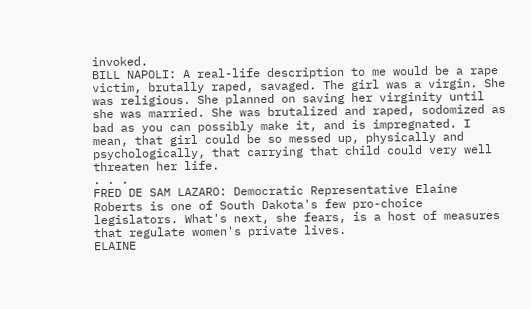invoked.
BILL NAPOLI: A real-life description to me would be a rape victim, brutally raped, savaged. The girl was a virgin. She was religious. She planned on saving her virginity until she was married. She was brutalized and raped, sodomized as bad as you can possibly make it, and is impregnated. I mean, that girl could be so messed up, physically and psychologically, that carrying that child could very well threaten her life.
. . .
FRED DE SAM LAZARO: Democratic Representative Elaine Roberts is one of South Dakota's few pro-choice legislators. What's next, she fears, is a host of measures that regulate women's private lives.
ELAINE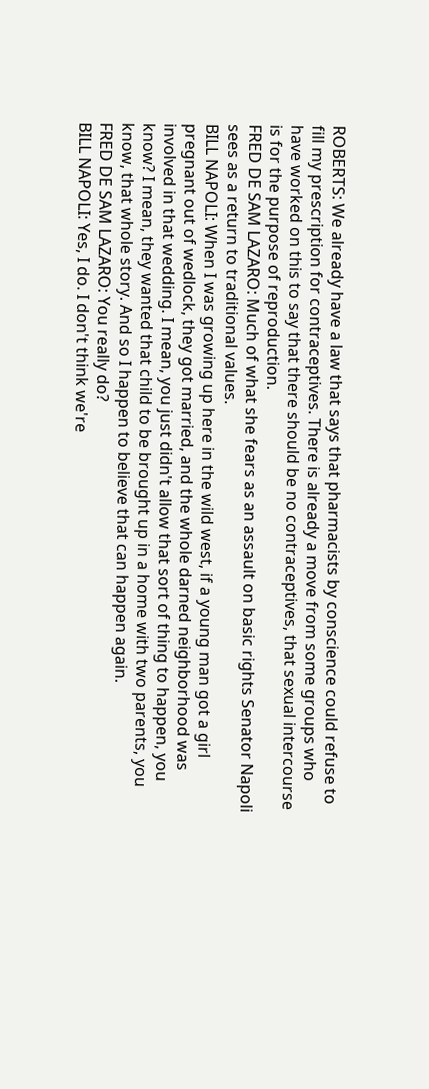ROBERTS: We already have a law that says that pharmacists by conscience could refuse to fill my prescription for contraceptives. There is already a move from some groups who have worked on this to say that there should be no contraceptives, that sexual intercourse is for the purpose of reproduction.
FRED DE SAM LAZARO: Much of what she fears as an assault on basic rights Senator Napoli sees as a return to traditional values.
BILL NAPOLI: When I was growing up here in the wild west, if a young man got a girl pregnant out of wedlock, they got married, and the whole darned neighborhood was involved in that wedding. I mean, you just didn't allow that sort of thing to happen, you know? I mean, they wanted that child to be brought up in a home with two parents, you know, that whole story. And so I happen to believe that can happen again.
FRED DE SAM LAZARO: You really do?
BILL NAPOLI: Yes, I do. I don't think we're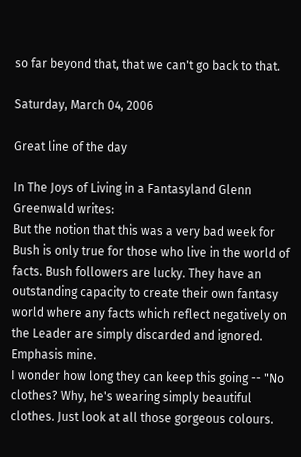so far beyond that, that we can't go back to that.

Saturday, March 04, 2006

Great line of the day

In The Joys of Living in a Fantasyland Glenn Greenwald writes:
But the notion that this was a very bad week for Bush is only true for those who live in the world of facts. Bush followers are lucky. They have an outstanding capacity to create their own fantasy world where any facts which reflect negatively on the Leader are simply discarded and ignored.
Emphasis mine.
I wonder how long they can keep this going -- "No clothes? Why, he's wearing simply beautiful clothes. Just look at all those gorgeous colours.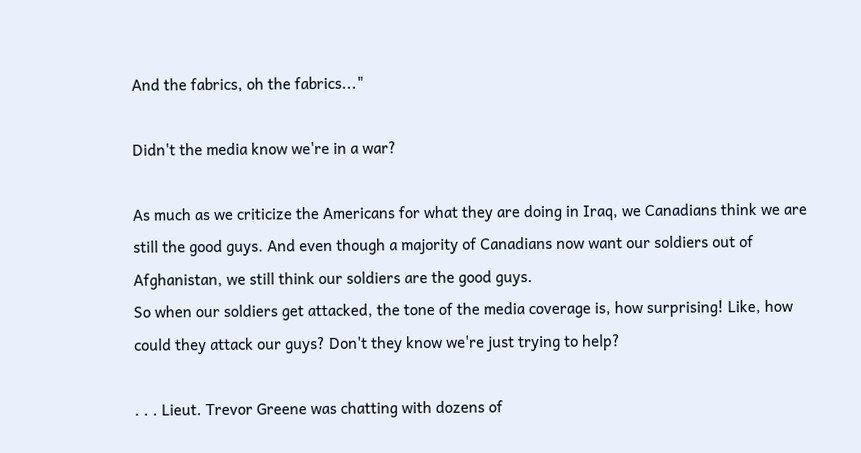And the fabrics, oh the fabrics..."

Didn't the media know we're in a war?

As much as we criticize the Americans for what they are doing in Iraq, we Canadians think we are still the good guys. And even though a majority of Canadians now want our soldiers out of Afghanistan, we still think our soldiers are the good guys.
So when our soldiers get attacked, the tone of the media coverage is, how surprising! Like, how could they attack our guys? Don't they know we're just trying to help?

. . . Lieut. Trevor Greene was chatting with dozens of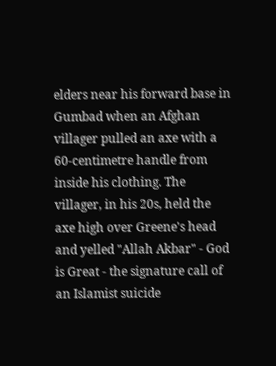elders near his forward base in Gumbad when an Afghan villager pulled an axe with a 60-centimetre handle from inside his clothing. The villager, in his 20s, held the axe high over Greene's head and yelled "Allah Akbar" - God is Great - the signature call of an Islamist suicide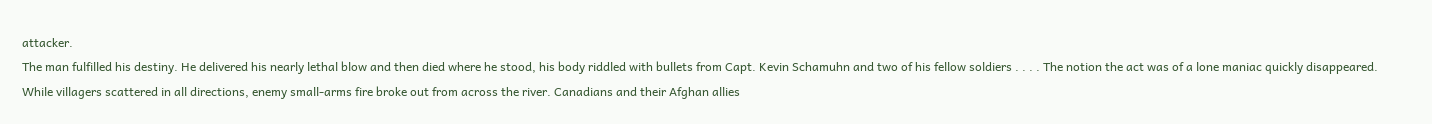attacker.
The man fulfilled his destiny. He delivered his nearly lethal blow and then died where he stood, his body riddled with bullets from Capt. Kevin Schamuhn and two of his fellow soldiers . . . . The notion the act was of a lone maniac quickly disappeared.
While villagers scattered in all directions, enemy small-arms fire broke out from across the river. Canadians and their Afghan allies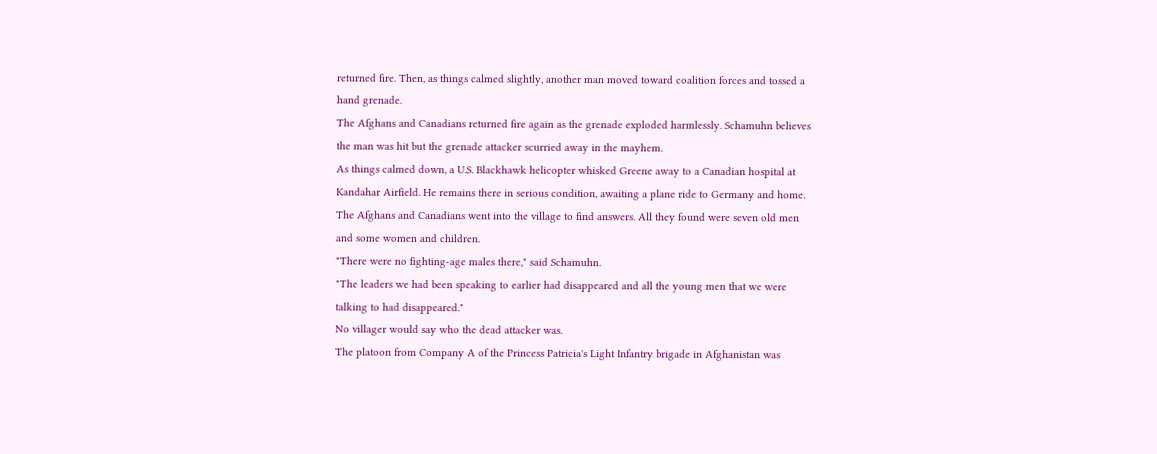returned fire. Then, as things calmed slightly, another man moved toward coalition forces and tossed a hand grenade.
The Afghans and Canadians returned fire again as the grenade exploded harmlessly. Schamuhn believes the man was hit but the grenade attacker scurried away in the mayhem.
As things calmed down, a U.S. Blackhawk helicopter whisked Greene away to a Canadian hospital at Kandahar Airfield. He remains there in serious condition, awaiting a plane ride to Germany and home.
The Afghans and Canadians went into the village to find answers. All they found were seven old men and some women and children.
"There were no fighting-age males there," said Schamuhn.
"The leaders we had been speaking to earlier had disappeared and all the young men that we were talking to had disappeared."
No villager would say who the dead attacker was.
The platoon from Company A of the Princess Patricia's Light Infantry brigade in Afghanistan was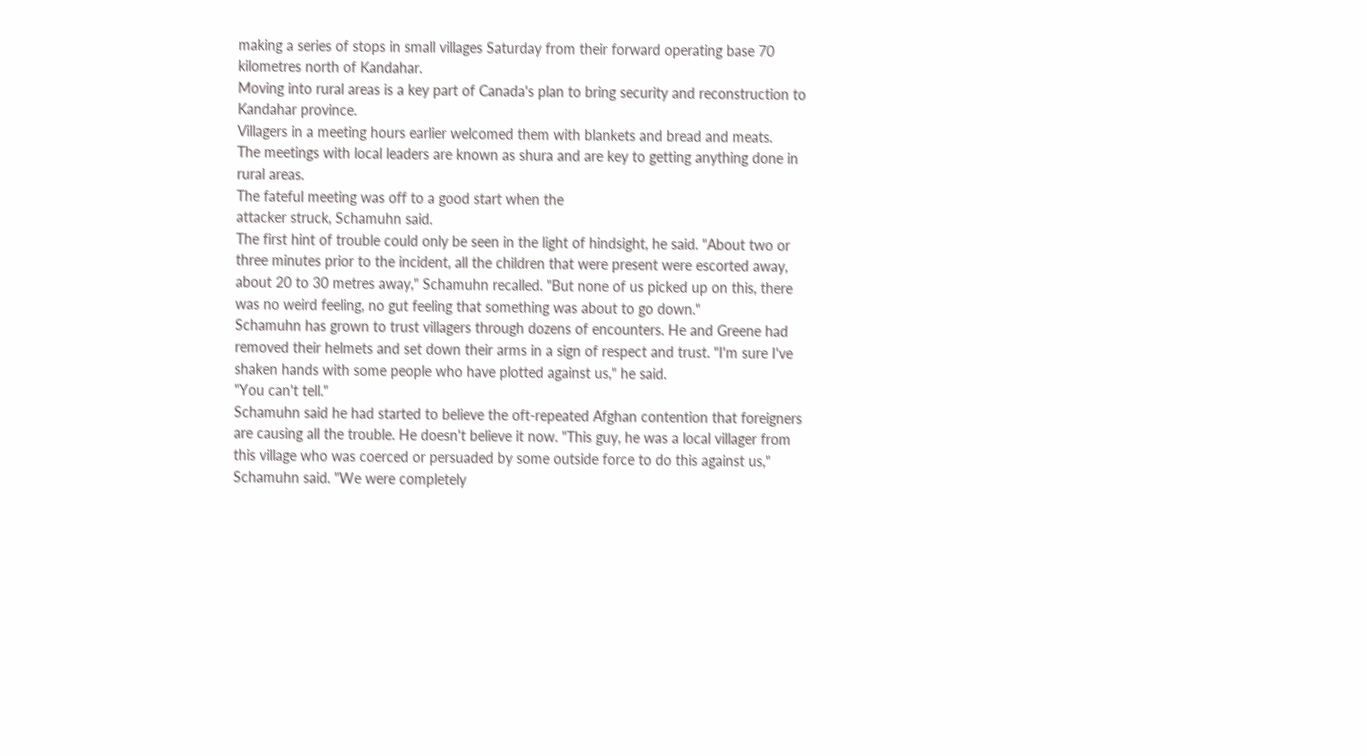making a series of stops in small villages Saturday from their forward operating base 70 kilometres north of Kandahar.
Moving into rural areas is a key part of Canada's plan to bring security and reconstruction to Kandahar province.
Villagers in a meeting hours earlier welcomed them with blankets and bread and meats.
The meetings with local leaders are known as shura and are key to getting anything done in rural areas.
The fateful meeting was off to a good start when the
attacker struck, Schamuhn said.
The first hint of trouble could only be seen in the light of hindsight, he said. "About two or three minutes prior to the incident, all the children that were present were escorted away, about 20 to 30 metres away," Schamuhn recalled. "But none of us picked up on this, there was no weird feeling, no gut feeling that something was about to go down."
Schamuhn has grown to trust villagers through dozens of encounters. He and Greene had removed their helmets and set down their arms in a sign of respect and trust. "I'm sure I've shaken hands with some people who have plotted against us," he said.
"You can't tell."
Schamuhn said he had started to believe the oft-repeated Afghan contention that foreigners are causing all the trouble. He doesn't believe it now. "This guy, he was a local villager from this village who was coerced or persuaded by some outside force to do this against us," Schamuhn said. "We were completely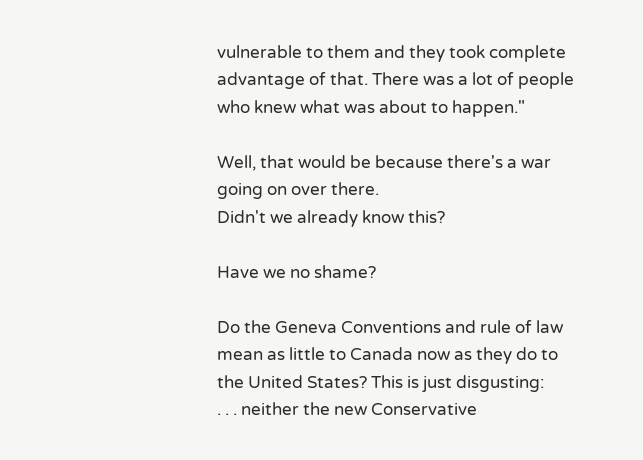vulnerable to them and they took complete advantage of that. There was a lot of people who knew what was about to happen."

Well, that would be because there's a war going on over there.
Didn't we already know this?

Have we no shame?

Do the Geneva Conventions and rule of law mean as little to Canada now as they do to the United States? This is just disgusting:
. . . neither the new Conservative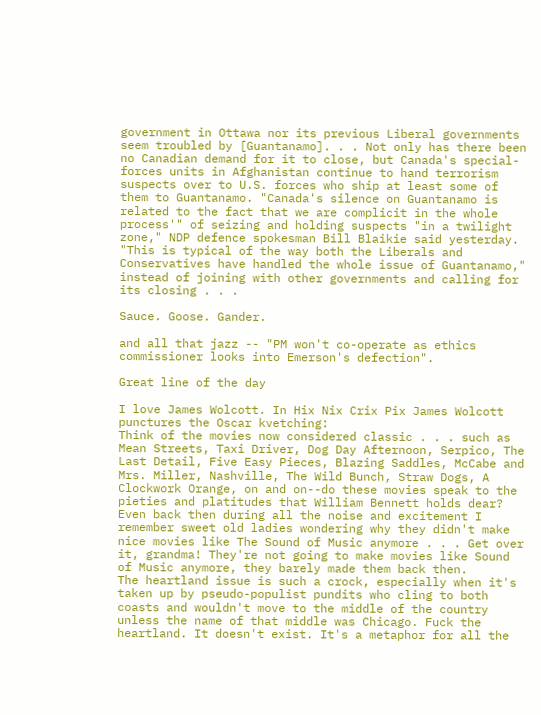government in Ottawa nor its previous Liberal governments seem troubled by [Guantanamo]. . . Not only has there been no Canadian demand for it to close, but Canada's special-forces units in Afghanistan continue to hand terrorism suspects over to U.S. forces who ship at least some of them to Guantanamo. "Canada's silence on Guantanamo is related to the fact that we are complicit in the whole process'" of seizing and holding suspects "in a twilight zone," NDP defence spokesman Bill Blaikie said yesterday. "This is typical of the way both the Liberals and Conservatives have handled the whole issue of Guantanamo," instead of joining with other governments and calling for its closing . . .

Sauce. Goose. Gander.

and all that jazz -- "PM won't co-operate as ethics commissioner looks into Emerson's defection".

Great line of the day

I love James Wolcott. In Hix Nix Crix Pix James Wolcott punctures the Oscar kvetching:
Think of the movies now considered classic . . . such as Mean Streets, Taxi Driver, Dog Day Afternoon, Serpico, The Last Detail, Five Easy Pieces, Blazing Saddles, McCabe and Mrs. Miller, Nashville, The Wild Bunch, Straw Dogs, A Clockwork Orange, on and on--do these movies speak to the pieties and platitudes that William Bennett holds dear? Even back then during all the noise and excitement I remember sweet old ladies wondering why they didn't make nice movies like The Sound of Music anymore . . . Get over it, grandma! They're not going to make movies like Sound of Music anymore, they barely made them back then.
The heartland issue is such a crock, especially when it's taken up by pseudo-populist pundits who cling to both coasts and wouldn't move to the middle of the country unless the name of that middle was Chicago. Fuck the heartland. It doesn't exist. It's a metaphor for all the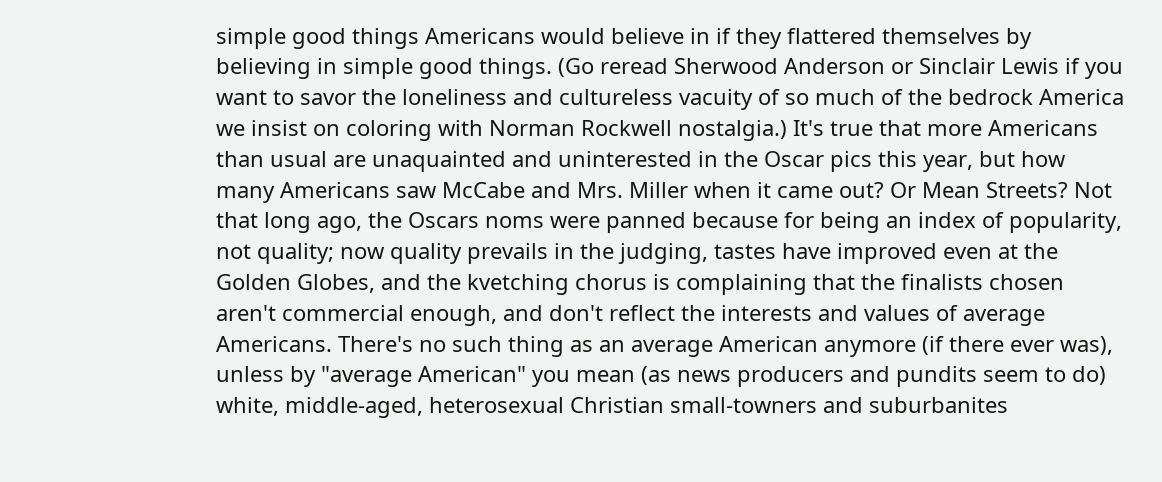simple good things Americans would believe in if they flattered themselves by believing in simple good things. (Go reread Sherwood Anderson or Sinclair Lewis if you want to savor the loneliness and cultureless vacuity of so much of the bedrock America we insist on coloring with Norman Rockwell nostalgia.) It's true that more Americans than usual are unaquainted and uninterested in the Oscar pics this year, but how many Americans saw McCabe and Mrs. Miller when it came out? Or Mean Streets? Not that long ago, the Oscars noms were panned because for being an index of popularity, not quality; now quality prevails in the judging, tastes have improved even at the Golden Globes, and the kvetching chorus is complaining that the finalists chosen aren't commercial enough, and don't reflect the interests and values of average Americans. There's no such thing as an average American anymore (if there ever was), unless by "average American" you mean (as news producers and pundits seem to do) white, middle-aged, heterosexual Christian small-towners and suburbanites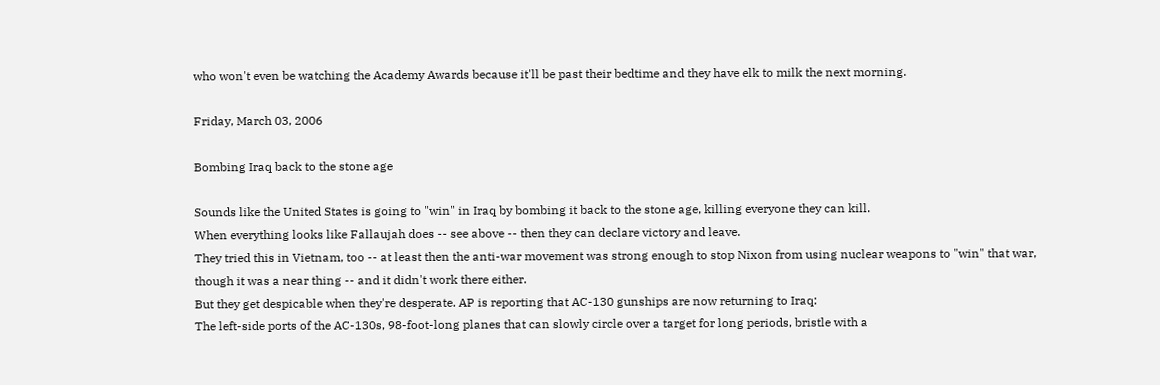who won't even be watching the Academy Awards because it'll be past their bedtime and they have elk to milk the next morning.

Friday, March 03, 2006

Bombing Iraq back to the stone age

Sounds like the United States is going to "win" in Iraq by bombing it back to the stone age, killing everyone they can kill.
When everything looks like Fallaujah does -- see above -- then they can declare victory and leave.
They tried this in Vietnam, too -- at least then the anti-war movement was strong enough to stop Nixon from using nuclear weapons to "win" that war, though it was a near thing -- and it didn't work there either.
But they get despicable when they're desperate. AP is reporting that AC-130 gunships are now returning to Iraq:
The left-side ports of the AC-130s, 98-foot-long planes that can slowly circle over a target for long periods, bristle with a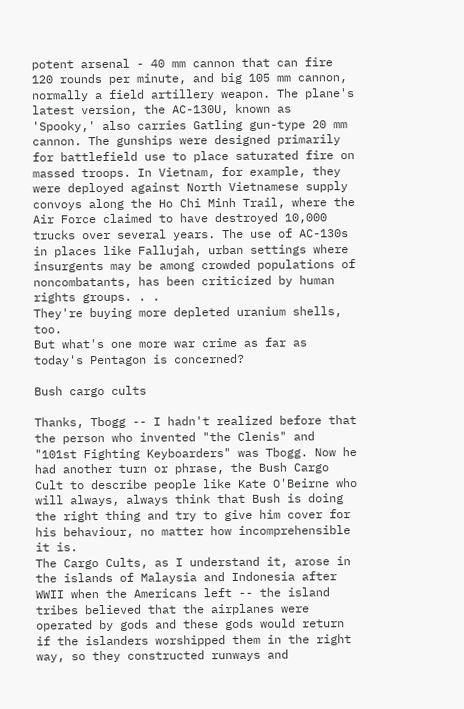potent arsenal - 40 mm cannon that can fire 120 rounds per minute, and big 105 mm cannon, normally a field artillery weapon. The plane's latest version, the AC-130U, known as 'Spooky,' also carries Gatling gun-type 20 mm cannon. The gunships were designed primarily for battlefield use to place saturated fire on massed troops. In Vietnam, for example, they were deployed against North Vietnamese supply convoys along the Ho Chi Minh Trail, where the Air Force claimed to have destroyed 10,000 trucks over several years. The use of AC-130s in places like Fallujah, urban settings where insurgents may be among crowded populations of noncombatants, has been criticized by human rights groups. . .
They're buying more depleted uranium shells, too.
But what's one more war crime as far as today's Pentagon is concerned?

Bush cargo cults

Thanks, Tbogg -- I hadn't realized before that the person who invented "the Clenis" and "101st Fighting Keyboarders" was Tbogg. Now he had another turn or phrase, the Bush Cargo Cult to describe people like Kate O'Beirne who will always, always think that Bush is doing the right thing and try to give him cover for his behaviour, no matter how incomprehensible it is.
The Cargo Cults, as I understand it, arose in the islands of Malaysia and Indonesia after WWII when the Americans left -- the island tribes believed that the airplanes were operated by gods and these gods would return if the islanders worshipped them in the right way, so they constructed runways and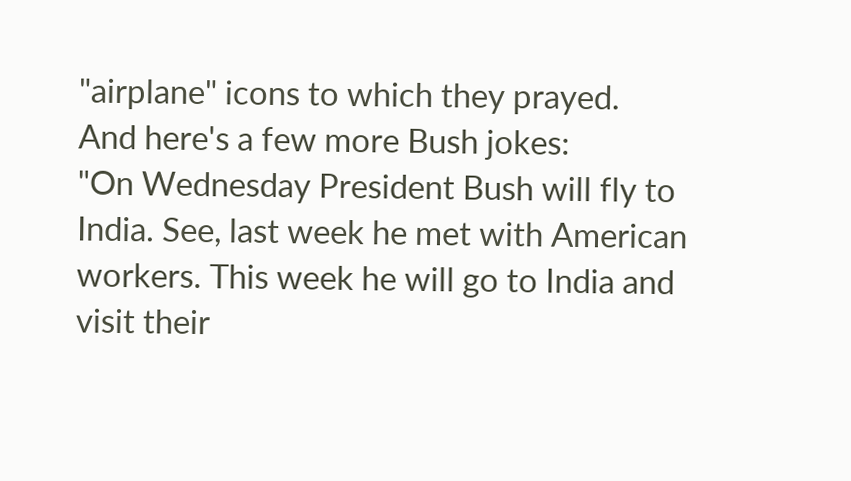"airplane" icons to which they prayed.
And here's a few more Bush jokes:
"On Wednesday President Bush will fly to India. See, last week he met with American workers. This week he will go to India and visit their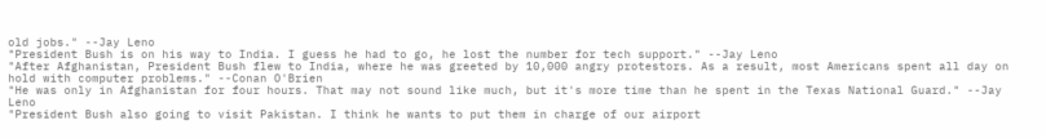old jobs." --Jay Leno
"President Bush is on his way to India. I guess he had to go, he lost the number for tech support." --Jay Leno
"After Afghanistan, President Bush flew to India, where he was greeted by 10,000 angry protestors. As a result, most Americans spent all day on hold with computer problems." --Conan O'Brien
"He was only in Afghanistan for four hours. That may not sound like much, but it's more time than he spent in the Texas National Guard." --Jay Leno
"President Bush also going to visit Pakistan. I think he wants to put them in charge of our airport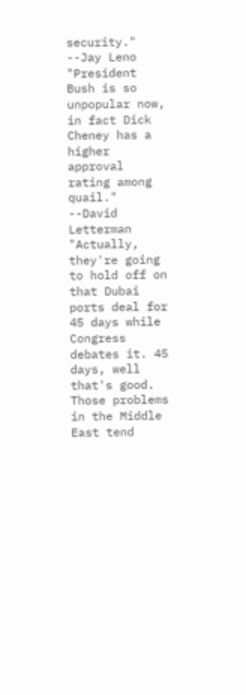security." --Jay Leno
"President Bush is so unpopular now, in fact Dick Cheney has a higher approval rating among quail." --David Letterman
"Actually, they're going to hold off on that Dubai ports deal for 45 days while Congress debates it. 45 days, well that's good. Those problems in the Middle East tend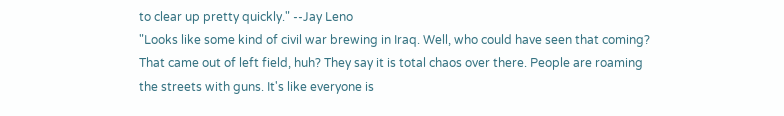to clear up pretty quickly." --Jay Leno
"Looks like some kind of civil war brewing in Iraq. Well, who could have seen that coming? That came out of left field, huh? They say it is total chaos over there. People are roaming the streets with guns. It's like everyone is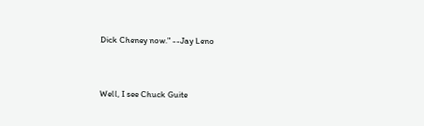Dick Cheney now." --Jay Leno


Well, I see Chuck Guite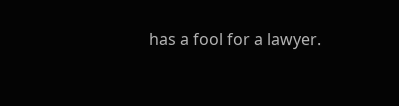has a fool for a lawyer.